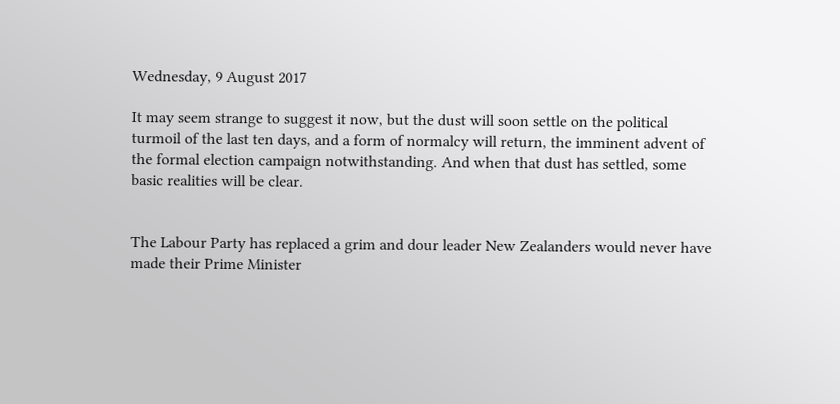Wednesday, 9 August 2017

It may seem strange to suggest it now, but the dust will soon settle on the political turmoil of the last ten days, and a form of normalcy will return, the imminent advent of the formal election campaign notwithstanding. And when that dust has settled, some basic realities will be clear.


The Labour Party has replaced a grim and dour leader New Zealanders would never have made their Prime Minister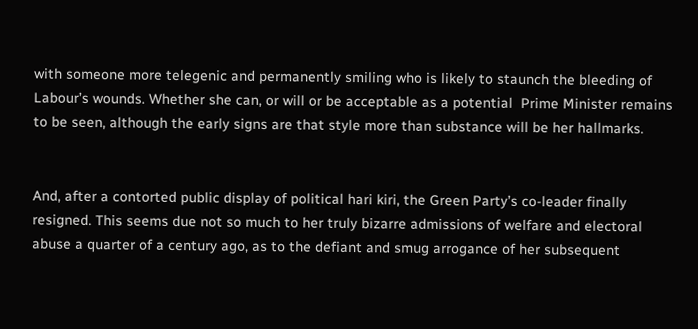with someone more telegenic and permanently smiling who is likely to staunch the bleeding of Labour’s wounds. Whether she can, or will or be acceptable as a potential  Prime Minister remains to be seen, although the early signs are that style more than substance will be her hallmarks.


And, after a contorted public display of political hari kiri, the Green Party’s co-leader finally resigned. This seems due not so much to her truly bizarre admissions of welfare and electoral abuse a quarter of a century ago, as to the defiant and smug arrogance of her subsequent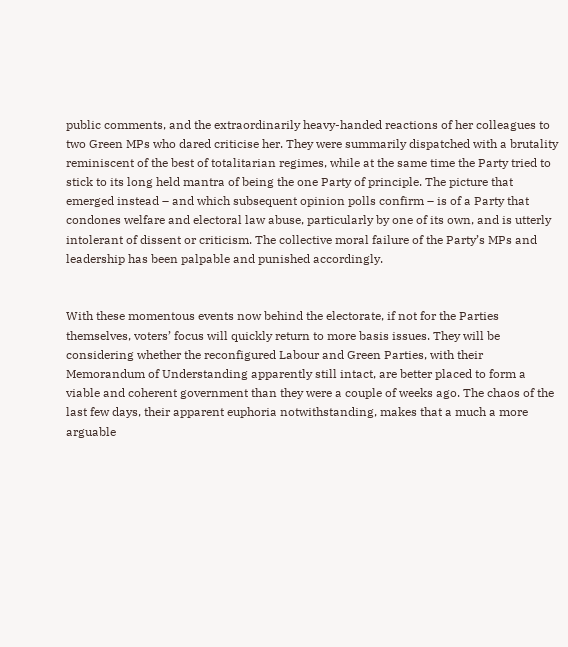public comments, and the extraordinarily heavy-handed reactions of her colleagues to two Green MPs who dared criticise her. They were summarily dispatched with a brutality reminiscent of the best of totalitarian regimes, while at the same time the Party tried to stick to its long held mantra of being the one Party of principle. The picture that emerged instead – and which subsequent opinion polls confirm – is of a Party that condones welfare and electoral law abuse, particularly by one of its own, and is utterly intolerant of dissent or criticism. The collective moral failure of the Party’s MPs and leadership has been palpable and punished accordingly.


With these momentous events now behind the electorate, if not for the Parties themselves, voters’ focus will quickly return to more basis issues. They will be considering whether the reconfigured Labour and Green Parties, with their Memorandum of Understanding apparently still intact, are better placed to form a viable and coherent government than they were a couple of weeks ago. The chaos of the last few days, their apparent euphoria notwithstanding, makes that a much a more arguable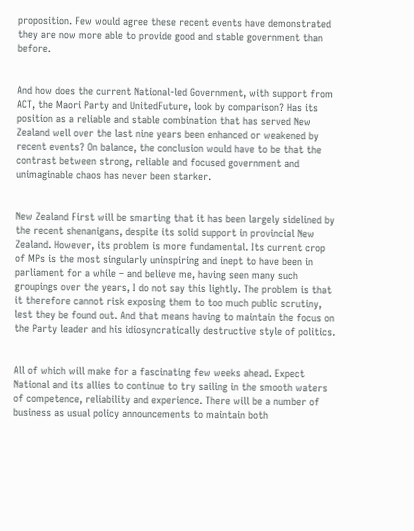proposition. Few would agree these recent events have demonstrated they are now more able to provide good and stable government than before.


And how does the current National-led Government, with support from ACT, the Maori Party and UnitedFuture, look by comparison? Has its position as a reliable and stable combination that has served New Zealand well over the last nine years been enhanced or weakened by recent events? On balance, the conclusion would have to be that the contrast between strong, reliable and focused government and unimaginable chaos has never been starker.


New Zealand First will be smarting that it has been largely sidelined by the recent shenanigans, despite its solid support in provincial New Zealand. However, its problem is more fundamental. Its current crop of MPs is the most singularly uninspiring and inept to have been in parliament for a while – and believe me, having seen many such groupings over the years, I do not say this lightly. The problem is that it therefore cannot risk exposing them to too much public scrutiny, lest they be found out. And that means having to maintain the focus on the Party leader and his idiosyncratically destructive style of politics.


All of which will make for a fascinating few weeks ahead. Expect National and its allies to continue to try sailing in the smooth waters of competence, reliability and experience. There will be a number of business as usual policy announcements to maintain both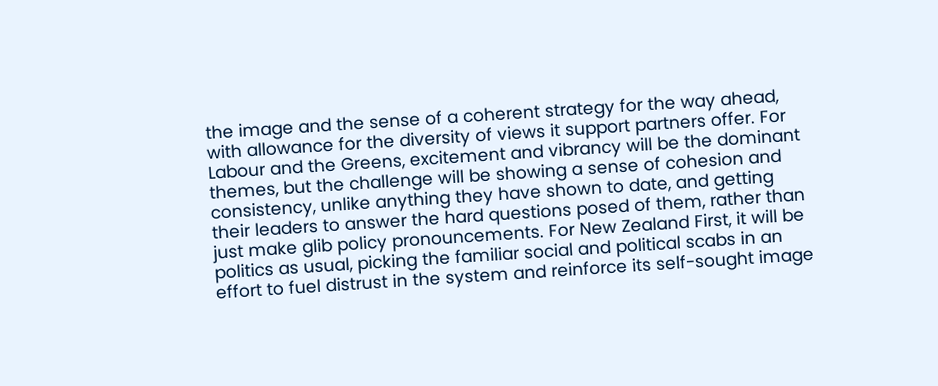the image and the sense of a coherent strategy for the way ahead, with allowance for the diversity of views it support partners offer. For Labour and the Greens, excitement and vibrancy will be the dominant themes, but the challenge will be showing a sense of cohesion and consistency, unlike anything they have shown to date, and getting their leaders to answer the hard questions posed of them, rather than just make glib policy pronouncements. For New Zealand First, it will be politics as usual, picking the familiar social and political scabs in an effort to fuel distrust in the system and reinforce its self-sought image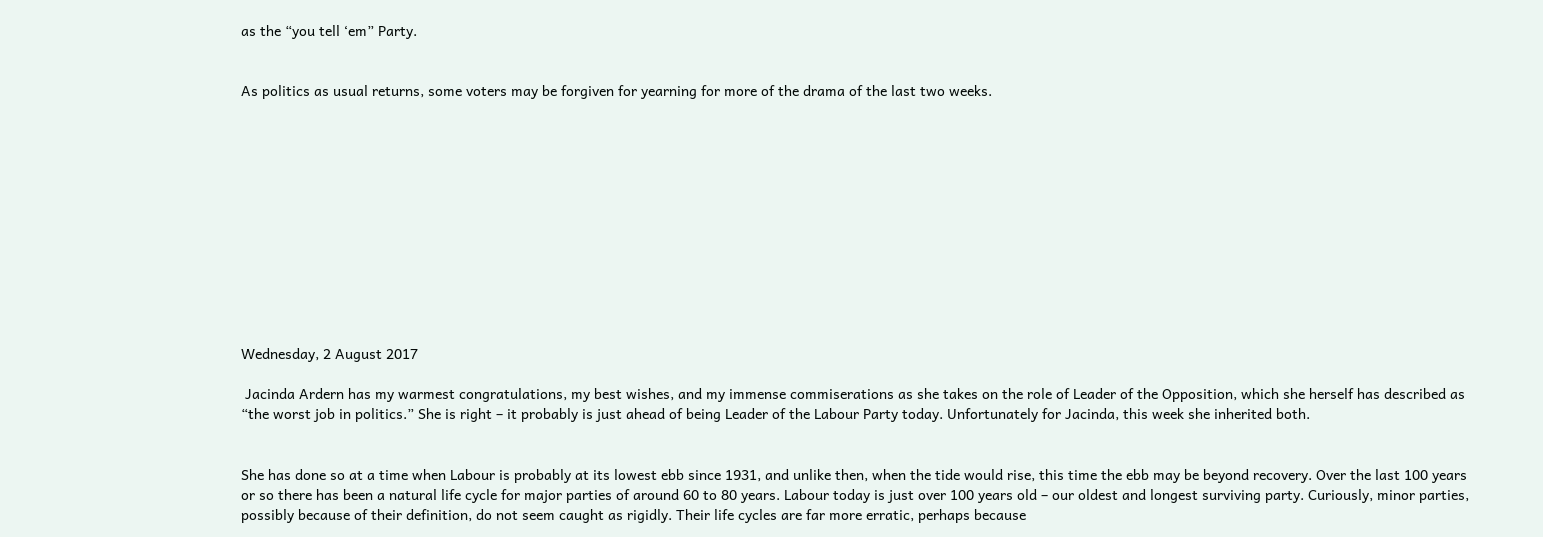as the “you tell ‘em” Party.


As politics as usual returns, some voters may be forgiven for yearning for more of the drama of the last two weeks.












Wednesday, 2 August 2017

 Jacinda Ardern has my warmest congratulations, my best wishes, and my immense commiserations as she takes on the role of Leader of the Opposition, which she herself has described as “the worst job in politics.” She is right – it probably is just ahead of being Leader of the Labour Party today. Unfortunately for Jacinda, this week she inherited both.


She has done so at a time when Labour is probably at its lowest ebb since 1931, and unlike then, when the tide would rise, this time the ebb may be beyond recovery. Over the last 100 years or so there has been a natural life cycle for major parties of around 60 to 80 years. Labour today is just over 100 years old – our oldest and longest surviving party. Curiously, minor parties, possibly because of their definition, do not seem caught as rigidly. Their life cycles are far more erratic, perhaps because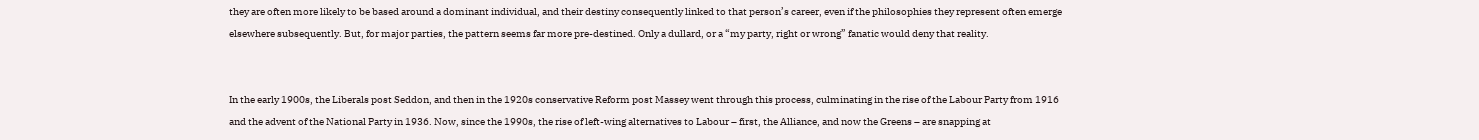they are often more likely to be based around a dominant individual, and their destiny consequently linked to that person’s career, even if the philosophies they represent often emerge elsewhere subsequently. But, for major parties, the pattern seems far more pre-destined. Only a dullard, or a “my party, right or wrong” fanatic would deny that reality.


In the early 1900s, the Liberals post Seddon, and then in the 1920s conservative Reform post Massey went through this process, culminating in the rise of the Labour Party from 1916 and the advent of the National Party in 1936. Now, since the 1990s, the rise of left-wing alternatives to Labour – first, the Alliance, and now the Greens – are snapping at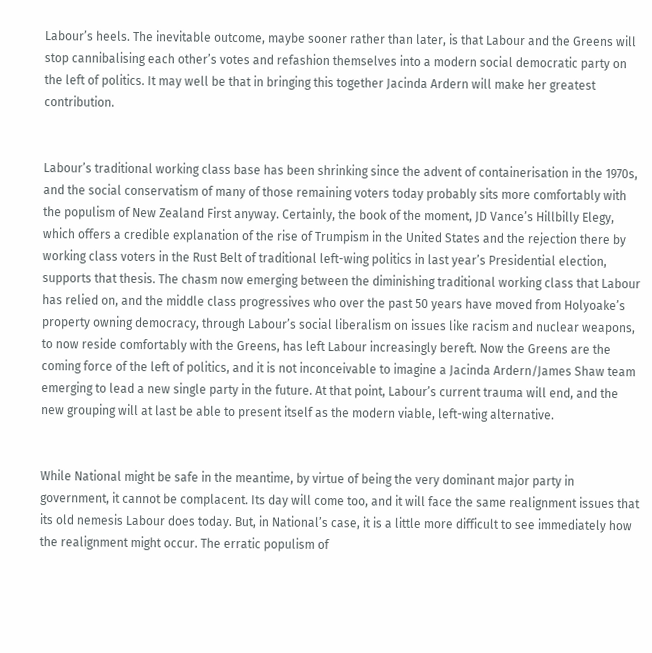Labour’s heels. The inevitable outcome, maybe sooner rather than later, is that Labour and the Greens will stop cannibalising each other’s votes and refashion themselves into a modern social democratic party on the left of politics. It may well be that in bringing this together Jacinda Ardern will make her greatest contribution.


Labour’s traditional working class base has been shrinking since the advent of containerisation in the 1970s, and the social conservatism of many of those remaining voters today probably sits more comfortably with the populism of New Zealand First anyway. Certainly, the book of the moment, JD Vance’s Hillbilly Elegy, which offers a credible explanation of the rise of Trumpism in the United States and the rejection there by working class voters in the Rust Belt of traditional left-wing politics in last year’s Presidential election, supports that thesis. The chasm now emerging between the diminishing traditional working class that Labour has relied on, and the middle class progressives who over the past 50 years have moved from Holyoake’s property owning democracy, through Labour’s social liberalism on issues like racism and nuclear weapons, to now reside comfortably with the Greens, has left Labour increasingly bereft. Now the Greens are the coming force of the left of politics, and it is not inconceivable to imagine a Jacinda Ardern/James Shaw team emerging to lead a new single party in the future. At that point, Labour’s current trauma will end, and the new grouping will at last be able to present itself as the modern viable, left-wing alternative.


While National might be safe in the meantime, by virtue of being the very dominant major party in government, it cannot be complacent. Its day will come too, and it will face the same realignment issues that its old nemesis Labour does today. But, in National’s case, it is a little more difficult to see immediately how the realignment might occur. The erratic populism of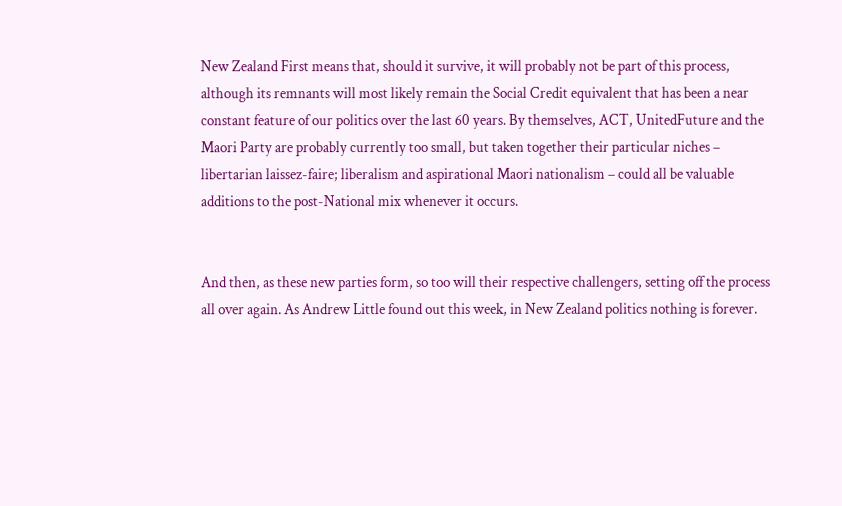New Zealand First means that, should it survive, it will probably not be part of this process, although its remnants will most likely remain the Social Credit equivalent that has been a near constant feature of our politics over the last 60 years. By themselves, ACT, UnitedFuture and the Maori Party are probably currently too small, but taken together their particular niches – libertarian laissez-faire; liberalism and aspirational Maori nationalism – could all be valuable additions to the post-National mix whenever it occurs.


And then, as these new parties form, so too will their respective challengers, setting off the process all over again. As Andrew Little found out this week, in New Zealand politics nothing is forever.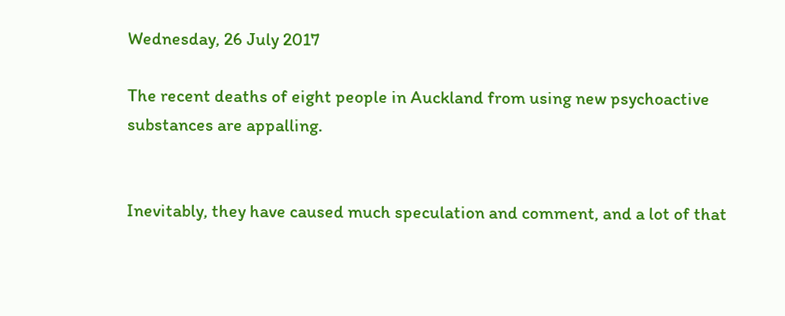Wednesday, 26 July 2017

The recent deaths of eight people in Auckland from using new psychoactive substances are appalling.


Inevitably, they have caused much speculation and comment, and a lot of that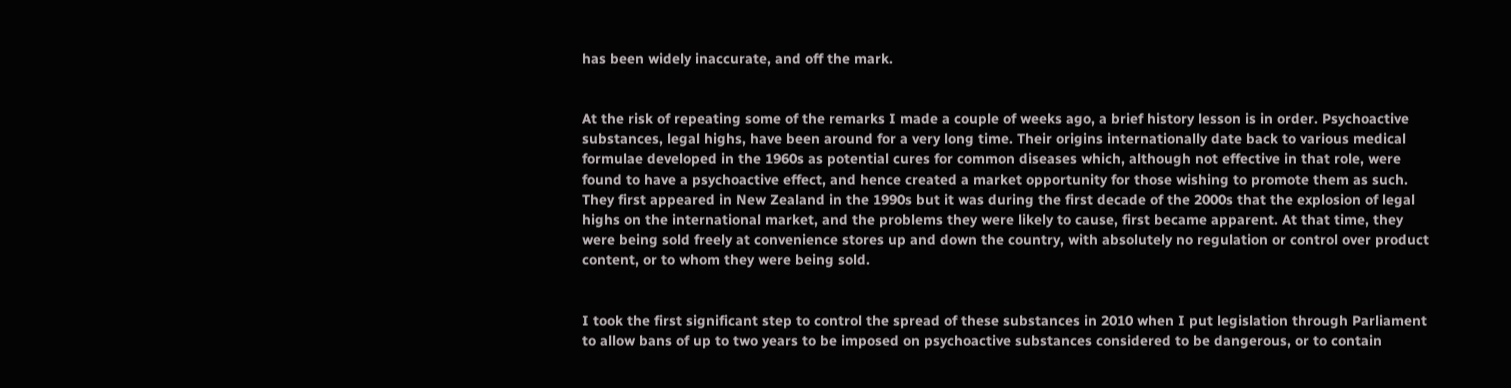has been widely inaccurate, and off the mark.


At the risk of repeating some of the remarks I made a couple of weeks ago, a brief history lesson is in order. Psychoactive substances, legal highs, have been around for a very long time. Their origins internationally date back to various medical formulae developed in the 1960s as potential cures for common diseases which, although not effective in that role, were found to have a psychoactive effect, and hence created a market opportunity for those wishing to promote them as such. They first appeared in New Zealand in the 1990s but it was during the first decade of the 2000s that the explosion of legal highs on the international market, and the problems they were likely to cause, first became apparent. At that time, they were being sold freely at convenience stores up and down the country, with absolutely no regulation or control over product content, or to whom they were being sold.


I took the first significant step to control the spread of these substances in 2010 when I put legislation through Parliament to allow bans of up to two years to be imposed on psychoactive substances considered to be dangerous, or to contain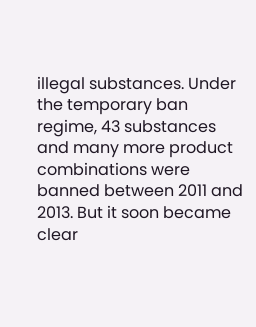illegal substances. Under the temporary ban regime, 43 substances and many more product combinations were banned between 2011 and 2013. But it soon became clear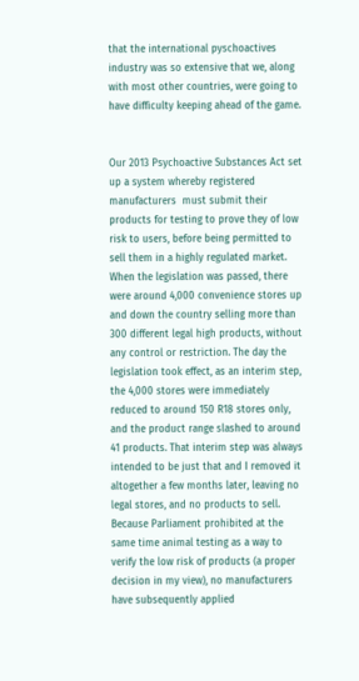that the international pyschoactives industry was so extensive that we, along with most other countries, were going to have difficulty keeping ahead of the game.


Our 2013 Psychoactive Substances Act set up a system whereby registered manufacturers  must submit their products for testing to prove they of low risk to users, before being permitted to sell them in a highly regulated market. When the legislation was passed, there were around 4,000 convenience stores up and down the country selling more than 300 different legal high products, without any control or restriction. The day the legislation took effect, as an interim step, the 4,000 stores were immediately reduced to around 150 R18 stores only, and the product range slashed to around 41 products. That interim step was always intended to be just that and I removed it altogether a few months later, leaving no legal stores, and no products to sell. Because Parliament prohibited at the same time animal testing as a way to verify the low risk of products (a proper decision in my view), no manufacturers have subsequently applied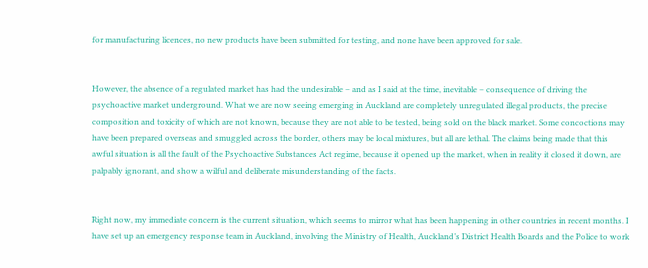for manufacturing licences, no new products have been submitted for testing, and none have been approved for sale.


However, the absence of a regulated market has had the undesirable – and as I said at the time, inevitable – consequence of driving the psychoactive market underground. What we are now seeing emerging in Auckland are completely unregulated illegal products, the precise composition and toxicity of which are not known, because they are not able to be tested, being sold on the black market. Some concoctions may have been prepared overseas and smuggled across the border, others may be local mixtures, but all are lethal. The claims being made that this awful situation is all the fault of the Psychoactive Substances Act regime, because it opened up the market, when in reality it closed it down, are palpably ignorant, and show a wilful and deliberate misunderstanding of the facts.


Right now, my immediate concern is the current situation, which seems to mirror what has been happening in other countries in recent months. I have set up an emergency response team in Auckland, involving the Ministry of Health, Auckland’s District Health Boards and the Police to work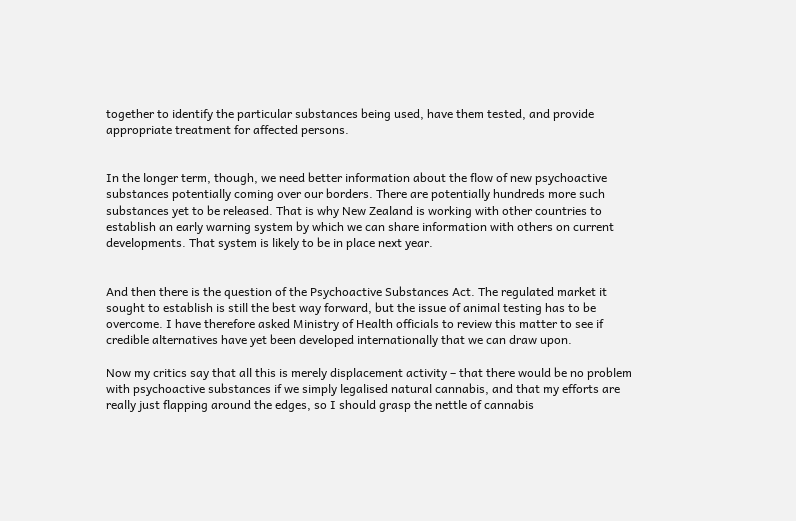together to identify the particular substances being used, have them tested, and provide appropriate treatment for affected persons.


In the longer term, though, we need better information about the flow of new psychoactive substances potentially coming over our borders. There are potentially hundreds more such substances yet to be released. That is why New Zealand is working with other countries to establish an early warning system by which we can share information with others on current developments. That system is likely to be in place next year.


And then there is the question of the Psychoactive Substances Act. The regulated market it sought to establish is still the best way forward, but the issue of animal testing has to be overcome. I have therefore asked Ministry of Health officials to review this matter to see if credible alternatives have yet been developed internationally that we can draw upon.

Now my critics say that all this is merely displacement activity – that there would be no problem with psychoactive substances if we simply legalised natural cannabis, and that my efforts are really just flapping around the edges, so I should grasp the nettle of cannabis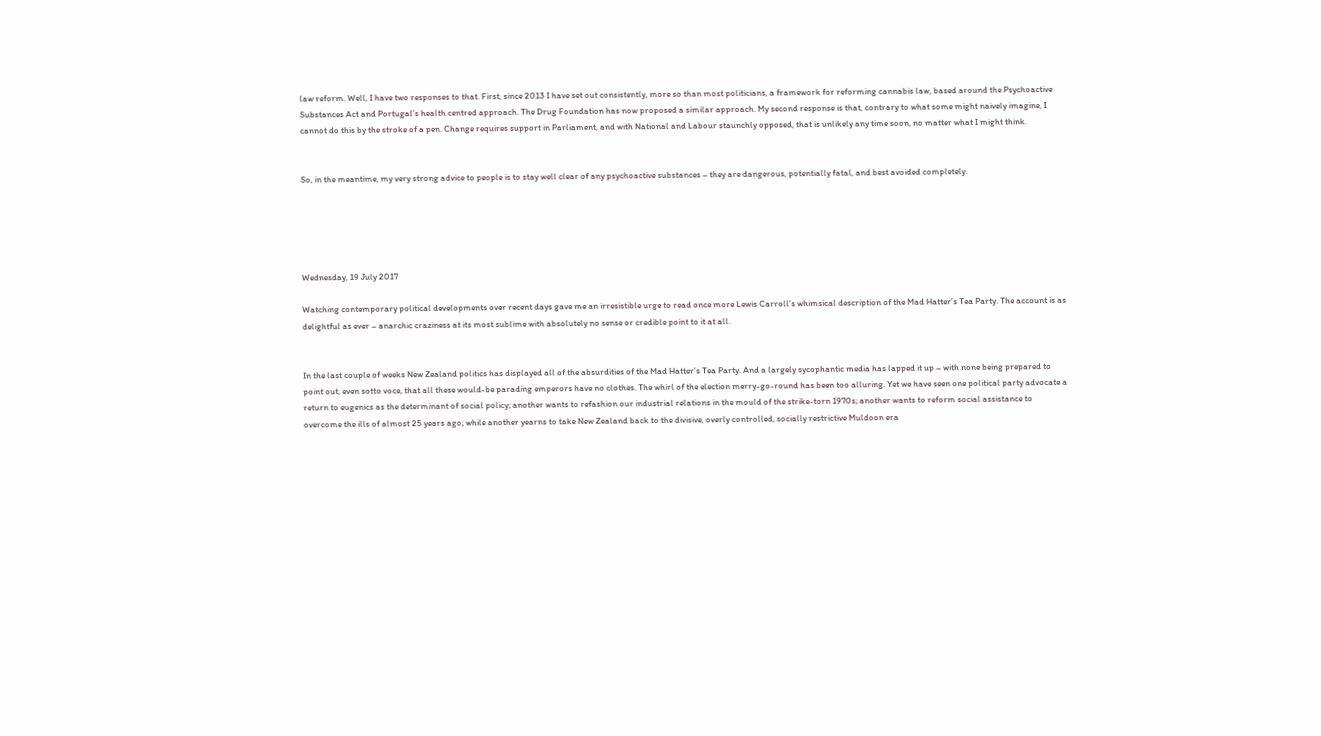law reform. Well, I have two responses to that. First, since 2013 I have set out consistently, more so than most politicians, a framework for reforming cannabis law, based around the Psychoactive Substances Act and Portugal’s health centred approach. The Drug Foundation has now proposed a similar approach. My second response is that, contrary to what some might naively imagine, I cannot do this by the stroke of a pen. Change requires support in Parliament, and with National and Labour staunchly opposed, that is unlikely any time soon, no matter what I might think.


So, in the meantime, my very strong advice to people is to stay well clear of any psychoactive substances – they are dangerous, potentially fatal, and best avoided completely.





Wednesday, 19 July 2017

Watching contemporary political developments over recent days gave me an irresistible urge to read once more Lewis Carroll’s whimsical description of the Mad Hatter’s Tea Party. The account is as delightful as ever – anarchic craziness at its most sublime with absolutely no sense or credible point to it at all.


In the last couple of weeks New Zealand politics has displayed all of the absurdities of the Mad Hatter’s Tea Party. And a largely sycophantic media has lapped it up – with none being prepared to point out, even sotto voce, that all these would-be parading emperors have no clothes. The whirl of the election merry-go-round has been too alluring. Yet we have seen one political party advocate a return to eugenics as the determinant of social policy; another wants to refashion our industrial relations in the mould of the strike-torn 1970s; another wants to reform social assistance to overcome the ills of almost 25 years ago; while another yearns to take New Zealand back to the divisive, overly controlled, socially restrictive Muldoon era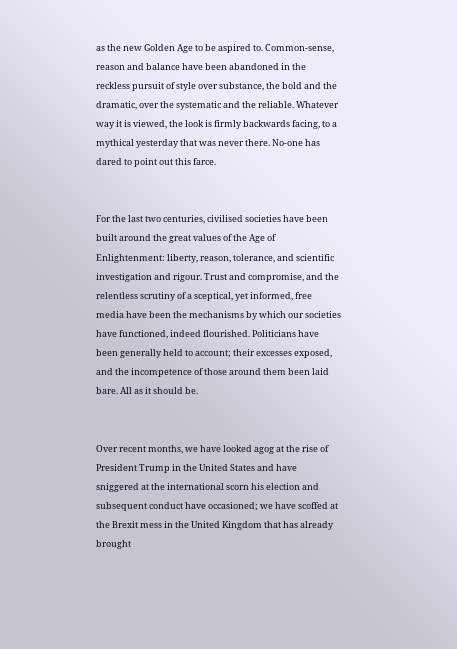as the new Golden Age to be aspired to. Common-sense, reason and balance have been abandoned in the reckless pursuit of style over substance, the bold and the dramatic, over the systematic and the reliable. Whatever way it is viewed, the look is firmly backwards facing, to a mythical yesterday that was never there. No-one has dared to point out this farce.


For the last two centuries, civilised societies have been built around the great values of the Age of Enlightenment: liberty, reason, tolerance, and scientific investigation and rigour. Trust and compromise, and the relentless scrutiny of a sceptical, yet informed, free media have been the mechanisms by which our societies have functioned, indeed flourished. Politicians have been generally held to account; their excesses exposed, and the incompetence of those around them been laid bare. All as it should be.


Over recent months, we have looked agog at the rise of President Trump in the United States and have sniggered at the international scorn his election and subsequent conduct have occasioned; we have scoffed at the Brexit mess in the United Kingdom that has already brought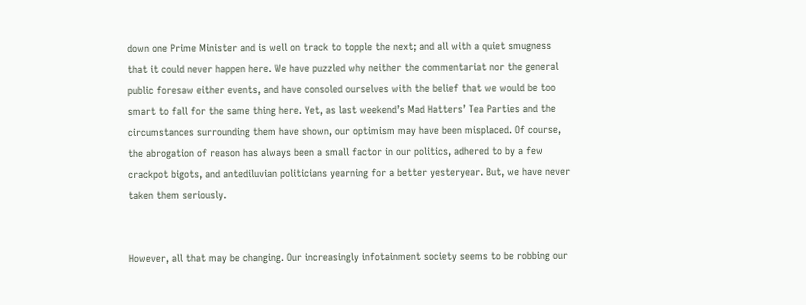down one Prime Minister and is well on track to topple the next; and all with a quiet smugness that it could never happen here. We have puzzled why neither the commentariat nor the general public foresaw either events, and have consoled ourselves with the belief that we would be too smart to fall for the same thing here. Yet, as last weekend’s Mad Hatters’ Tea Parties and the circumstances surrounding them have shown, our optimism may have been misplaced. Of course, the abrogation of reason has always been a small factor in our politics, adhered to by a few crackpot bigots, and antediluvian politicians yearning for a better yesteryear. But, we have never taken them seriously.


However, all that may be changing. Our increasingly infotainment society seems to be robbing our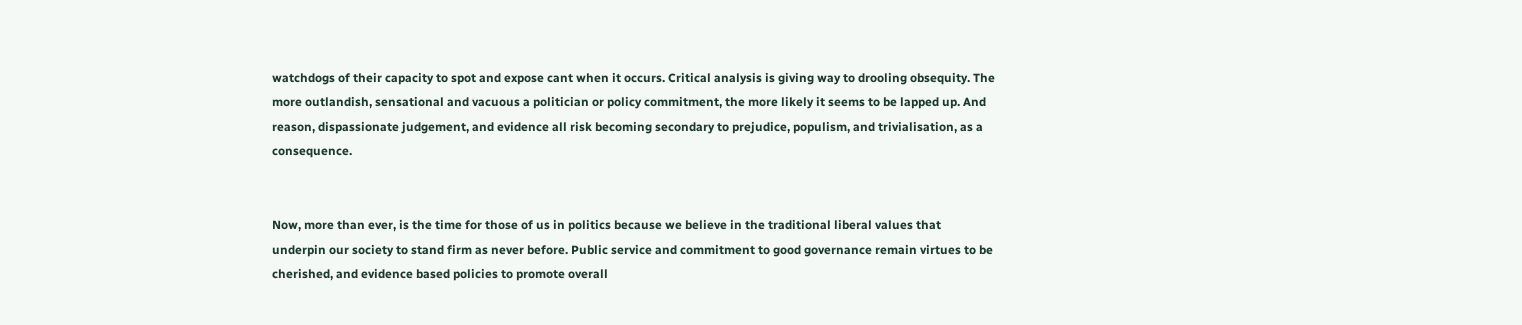watchdogs of their capacity to spot and expose cant when it occurs. Critical analysis is giving way to drooling obsequity. The more outlandish, sensational and vacuous a politician or policy commitment, the more likely it seems to be lapped up. And reason, dispassionate judgement, and evidence all risk becoming secondary to prejudice, populism, and trivialisation, as a consequence.


Now, more than ever, is the time for those of us in politics because we believe in the traditional liberal values that underpin our society to stand firm as never before. Public service and commitment to good governance remain virtues to be cherished, and evidence based policies to promote overall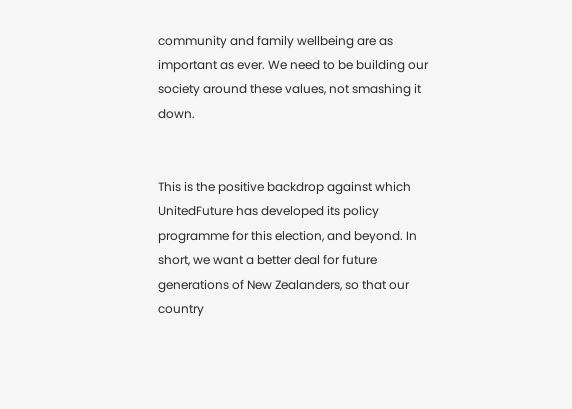community and family wellbeing are as important as ever. We need to be building our society around these values, not smashing it down.


This is the positive backdrop against which UnitedFuture has developed its policy programme for this election, and beyond. In short, we want a better deal for future generations of New Zealanders, so that our country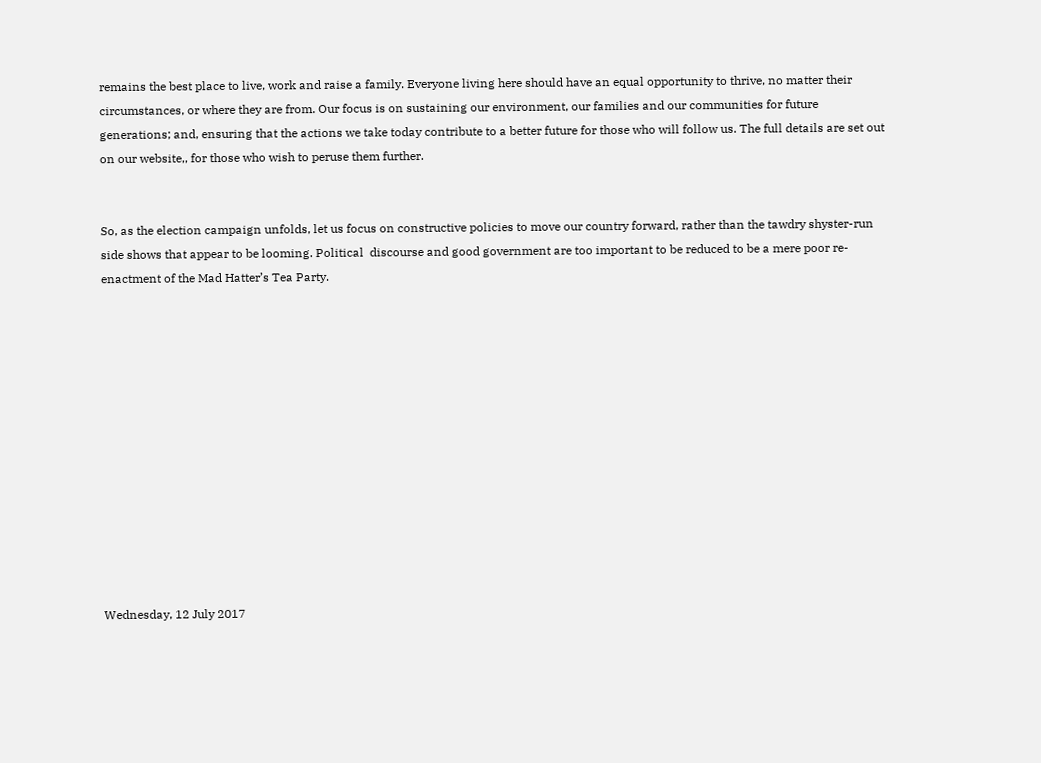remains the best place to live, work and raise a family. Everyone living here should have an equal opportunity to thrive, no matter their circumstances, or where they are from. Our focus is on sustaining our environment, our families and our communities for future generations; and, ensuring that the actions we take today contribute to a better future for those who will follow us. The full details are set out on our website,, for those who wish to peruse them further.


So, as the election campaign unfolds, let us focus on constructive policies to move our country forward, rather than the tawdry shyster-run side shows that appear to be looming. Political  discourse and good government are too important to be reduced to be a mere poor re-enactment of the Mad Hatter’s Tea Party.













Wednesday, 12 July 2017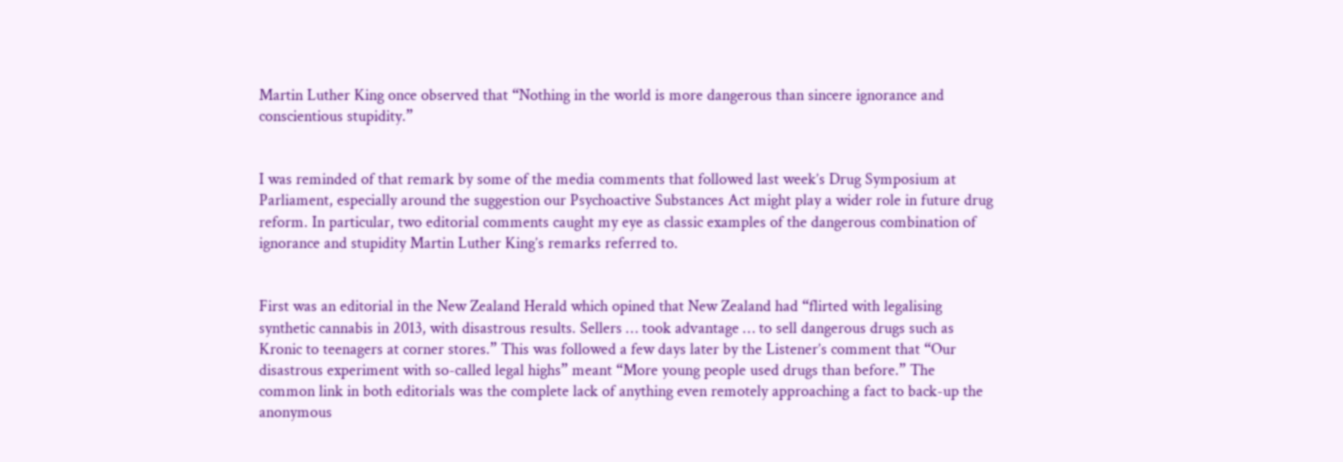Martin Luther King once observed that “Nothing in the world is more dangerous than sincere ignorance and conscientious stupidity.”


I was reminded of that remark by some of the media comments that followed last week’s Drug Symposium at Parliament, especially around the suggestion our Psychoactive Substances Act might play a wider role in future drug reform. In particular, two editorial comments caught my eye as classic examples of the dangerous combination of ignorance and stupidity Martin Luther King’s remarks referred to.


First was an editorial in the New Zealand Herald which opined that New Zealand had “flirted with legalising synthetic cannabis in 2013, with disastrous results. Sellers … took advantage … to sell dangerous drugs such as Kronic to teenagers at corner stores.” This was followed a few days later by the Listener’s comment that “Our disastrous experiment with so-called legal highs” meant “More young people used drugs than before.” The common link in both editorials was the complete lack of anything even remotely approaching a fact to back-up the anonymous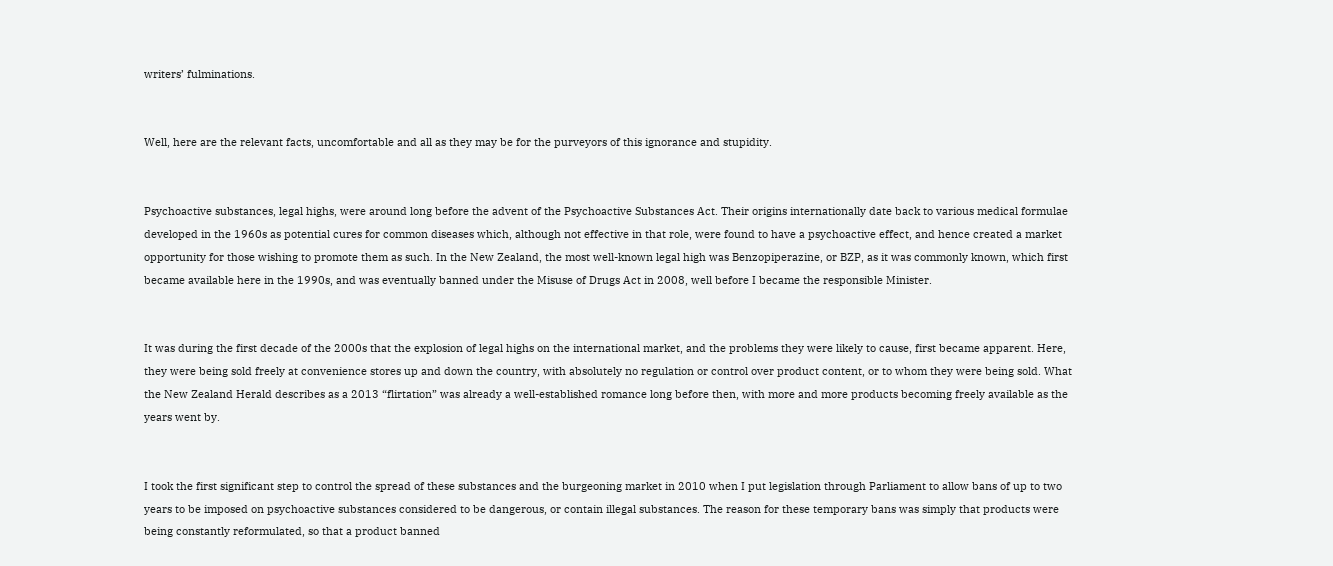writers’ fulminations.


Well, here are the relevant facts, uncomfortable and all as they may be for the purveyors of this ignorance and stupidity.


Psychoactive substances, legal highs, were around long before the advent of the Psychoactive Substances Act. Their origins internationally date back to various medical formulae developed in the 1960s as potential cures for common diseases which, although not effective in that role, were found to have a psychoactive effect, and hence created a market opportunity for those wishing to promote them as such. In the New Zealand, the most well-known legal high was Benzopiperazine, or BZP, as it was commonly known, which first became available here in the 1990s, and was eventually banned under the Misuse of Drugs Act in 2008, well before I became the responsible Minister.


It was during the first decade of the 2000s that the explosion of legal highs on the international market, and the problems they were likely to cause, first became apparent. Here, they were being sold freely at convenience stores up and down the country, with absolutely no regulation or control over product content, or to whom they were being sold. What the New Zealand Herald describes as a 2013 “flirtation” was already a well-established romance long before then, with more and more products becoming freely available as the years went by.


I took the first significant step to control the spread of these substances and the burgeoning market in 2010 when I put legislation through Parliament to allow bans of up to two years to be imposed on psychoactive substances considered to be dangerous, or contain illegal substances. The reason for these temporary bans was simply that products were being constantly reformulated, so that a product banned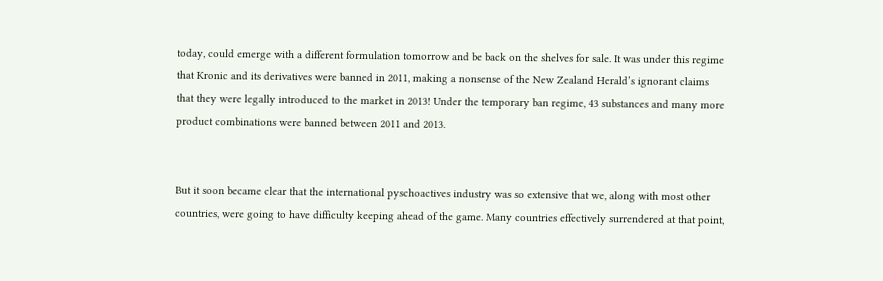today, could emerge with a different formulation tomorrow and be back on the shelves for sale. It was under this regime that Kronic and its derivatives were banned in 2011, making a nonsense of the New Zealand Herald’s ignorant claims that they were legally introduced to the market in 2013! Under the temporary ban regime, 43 substances and many more product combinations were banned between 2011 and 2013.


But it soon became clear that the international pyschoactives industry was so extensive that we, along with most other countries, were going to have difficulty keeping ahead of the game. Many countries effectively surrendered at that point,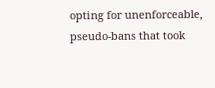opting for unenforceable, pseudo-bans that took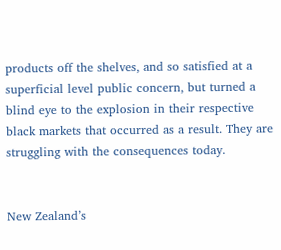products off the shelves, and so satisfied at a superficial level public concern, but turned a blind eye to the explosion in their respective black markets that occurred as a result. They are struggling with the consequences today.


New Zealand’s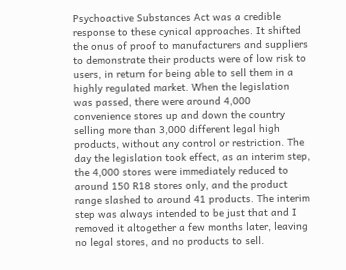Psychoactive Substances Act was a credible response to these cynical approaches. It shifted the onus of proof to manufacturers and suppliers to demonstrate their products were of low risk to users, in return for being able to sell them in a highly regulated market. When the legislation was passed, there were around 4,000 convenience stores up and down the country selling more than 3,000 different legal high products, without any control or restriction. The day the legislation took effect, as an interim step, the 4,000 stores were immediately reduced to around 150 R18 stores only, and the product range slashed to around 41 products. The interim step was always intended to be just that and I removed it altogether a few months later, leaving no legal stores, and no products to sell.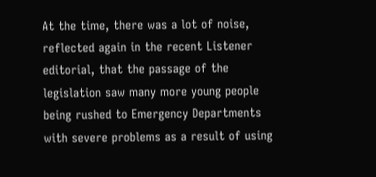At the time, there was a lot of noise, reflected again in the recent Listener editorial, that the passage of the legislation saw many more young people being rushed to Emergency Departments with severe problems as a result of using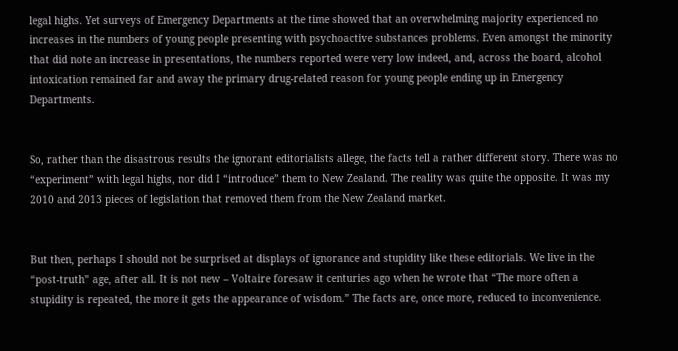legal highs. Yet surveys of Emergency Departments at the time showed that an overwhelming majority experienced no increases in the numbers of young people presenting with psychoactive substances problems. Even amongst the minority that did note an increase in presentations, the numbers reported were very low indeed, and, across the board, alcohol intoxication remained far and away the primary drug-related reason for young people ending up in Emergency Departments.


So, rather than the disastrous results the ignorant editorialists allege, the facts tell a rather different story. There was no “experiment” with legal highs, nor did I “introduce” them to New Zealand. The reality was quite the opposite. It was my 2010 and 2013 pieces of legislation that removed them from the New Zealand market.


But then, perhaps I should not be surprised at displays of ignorance and stupidity like these editorials. We live in the “post-truth” age, after all. It is not new – Voltaire foresaw it centuries ago when he wrote that “The more often a stupidity is repeated, the more it gets the appearance of wisdom.” The facts are, once more, reduced to inconvenience.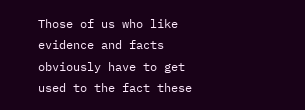Those of us who like evidence and facts obviously have to get used to the fact these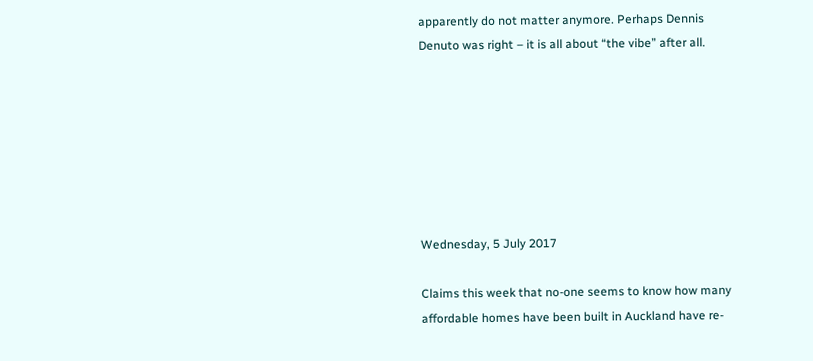apparently do not matter anymore. Perhaps Dennis Denuto was right – it is all about “the vibe” after all.







Wednesday, 5 July 2017

Claims this week that no-one seems to know how many affordable homes have been built in Auckland have re-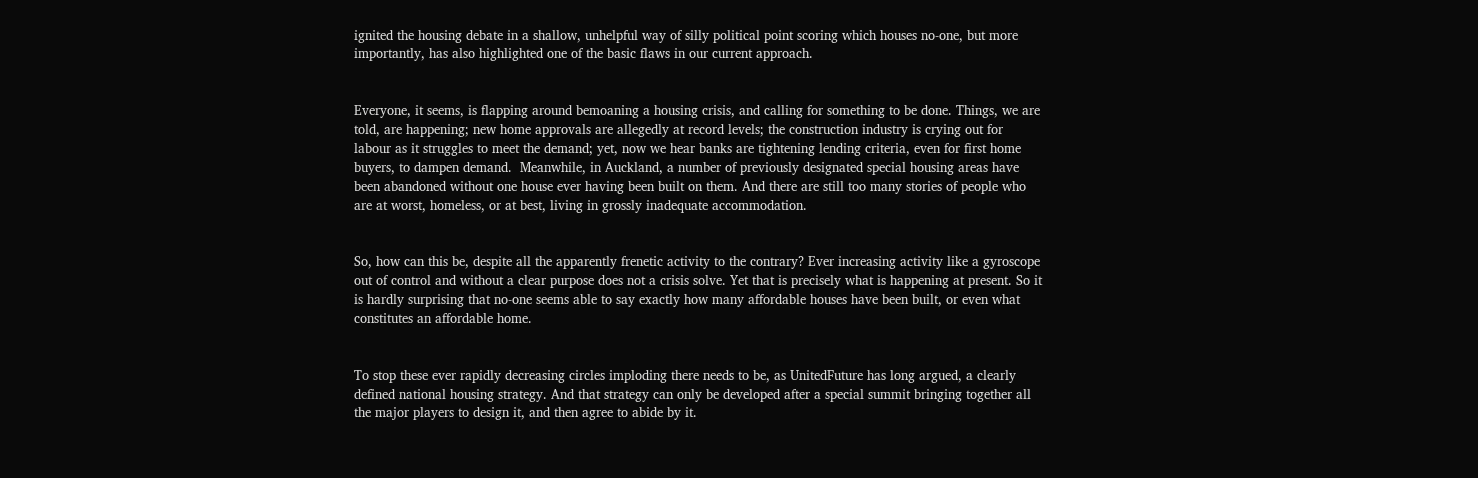ignited the housing debate in a shallow, unhelpful way of silly political point scoring which houses no-one, but more importantly, has also highlighted one of the basic flaws in our current approach.


Everyone, it seems, is flapping around bemoaning a housing crisis, and calling for something to be done. Things, we are told, are happening; new home approvals are allegedly at record levels; the construction industry is crying out for labour as it struggles to meet the demand; yet, now we hear banks are tightening lending criteria, even for first home buyers, to dampen demand.  Meanwhile, in Auckland, a number of previously designated special housing areas have been abandoned without one house ever having been built on them. And there are still too many stories of people who are at worst, homeless, or at best, living in grossly inadequate accommodation.


So, how can this be, despite all the apparently frenetic activity to the contrary? Ever increasing activity like a gyroscope out of control and without a clear purpose does not a crisis solve. Yet that is precisely what is happening at present. So it is hardly surprising that no-one seems able to say exactly how many affordable houses have been built, or even what constitutes an affordable home.


To stop these ever rapidly decreasing circles imploding there needs to be, as UnitedFuture has long argued, a clearly defined national housing strategy. And that strategy can only be developed after a special summit bringing together all the major players to design it, and then agree to abide by it.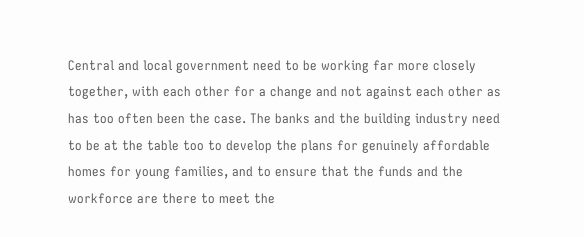Central and local government need to be working far more closely together, with each other for a change and not against each other as has too often been the case. The banks and the building industry need to be at the table too to develop the plans for genuinely affordable homes for young families, and to ensure that the funds and the workforce are there to meet the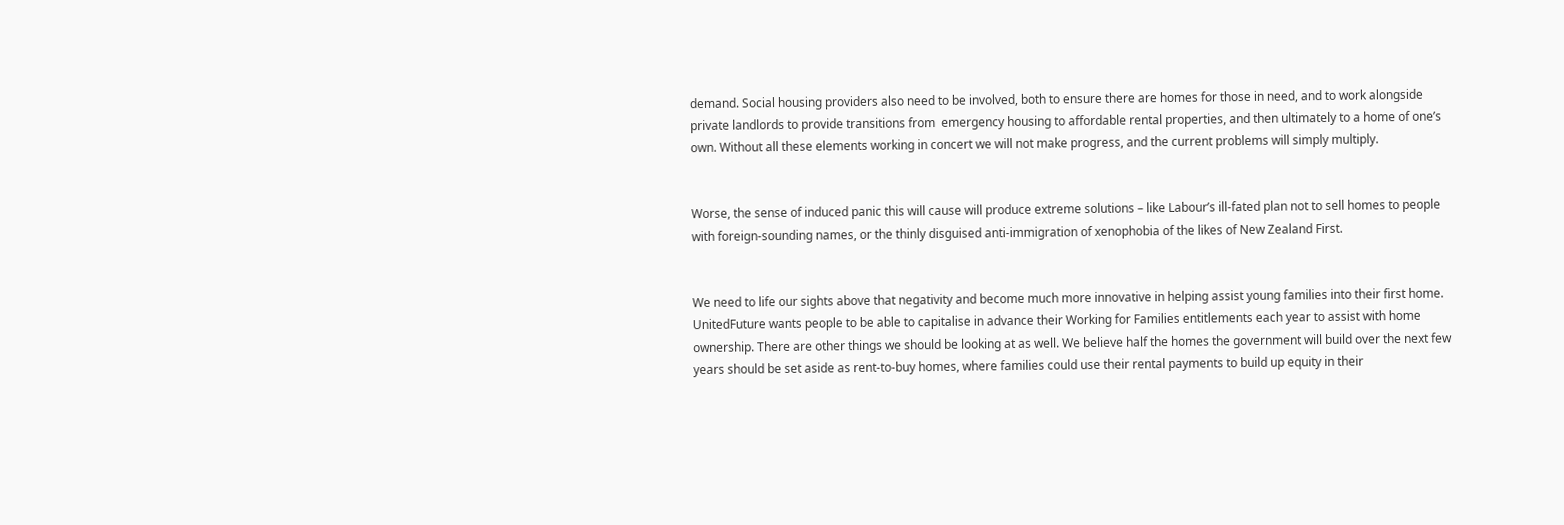demand. Social housing providers also need to be involved, both to ensure there are homes for those in need, and to work alongside private landlords to provide transitions from  emergency housing to affordable rental properties, and then ultimately to a home of one’s own. Without all these elements working in concert we will not make progress, and the current problems will simply multiply.


Worse, the sense of induced panic this will cause will produce extreme solutions – like Labour’s ill-fated plan not to sell homes to people with foreign-sounding names, or the thinly disguised anti-immigration of xenophobia of the likes of New Zealand First.


We need to life our sights above that negativity and become much more innovative in helping assist young families into their first home. UnitedFuture wants people to be able to capitalise in advance their Working for Families entitlements each year to assist with home ownership. There are other things we should be looking at as well. We believe half the homes the government will build over the next few years should be set aside as rent-to-buy homes, where families could use their rental payments to build up equity in their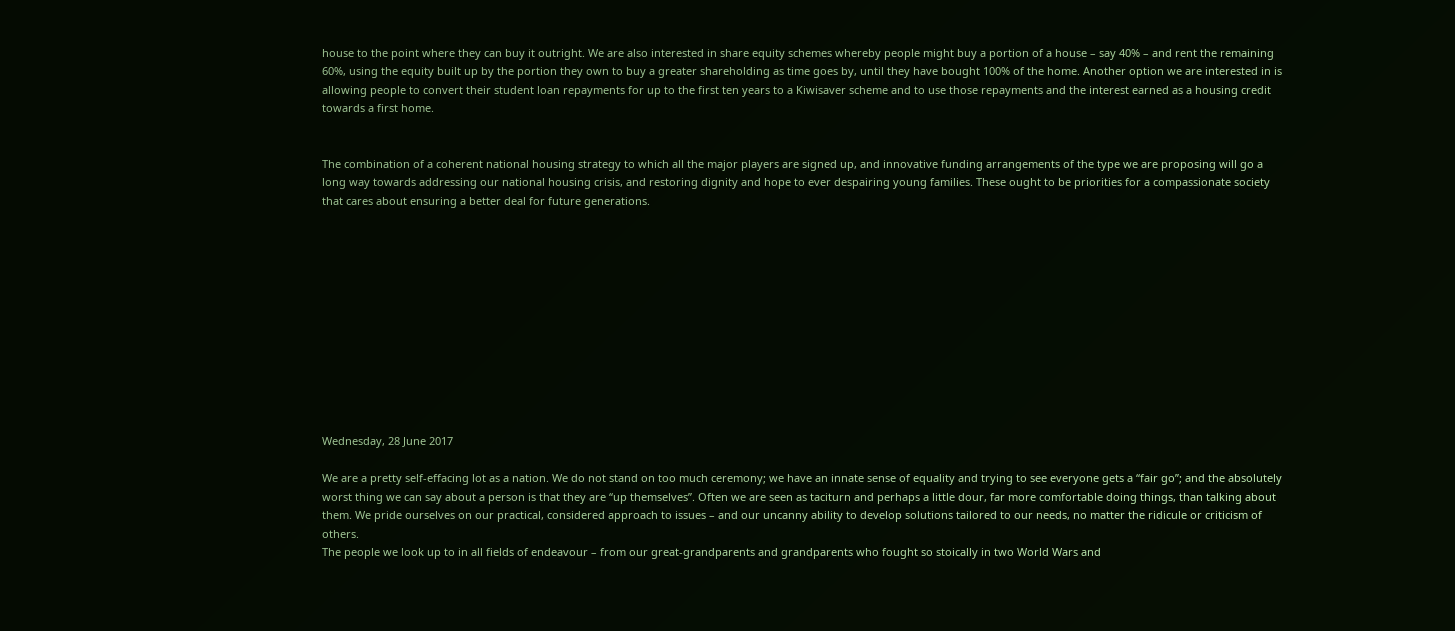house to the point where they can buy it outright. We are also interested in share equity schemes whereby people might buy a portion of a house – say 40% – and rent the remaining 60%, using the equity built up by the portion they own to buy a greater shareholding as time goes by, until they have bought 100% of the home. Another option we are interested in is allowing people to convert their student loan repayments for up to the first ten years to a Kiwisaver scheme and to use those repayments and the interest earned as a housing credit towards a first home.


The combination of a coherent national housing strategy to which all the major players are signed up, and innovative funding arrangements of the type we are proposing will go a long way towards addressing our national housing crisis, and restoring dignity and hope to ever despairing young families. These ought to be priorities for a compassionate society that cares about ensuring a better deal for future generations.












Wednesday, 28 June 2017

We are a pretty self-effacing lot as a nation. We do not stand on too much ceremony; we have an innate sense of equality and trying to see everyone gets a “fair go”; and the absolutely worst thing we can say about a person is that they are “up themselves”. Often we are seen as taciturn and perhaps a little dour, far more comfortable doing things, than talking about them. We pride ourselves on our practical, considered approach to issues – and our uncanny ability to develop solutions tailored to our needs, no matter the ridicule or criticism of others.
The people we look up to in all fields of endeavour – from our great-grandparents and grandparents who fought so stoically in two World Wars and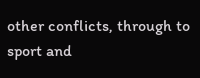other conflicts, through to sport and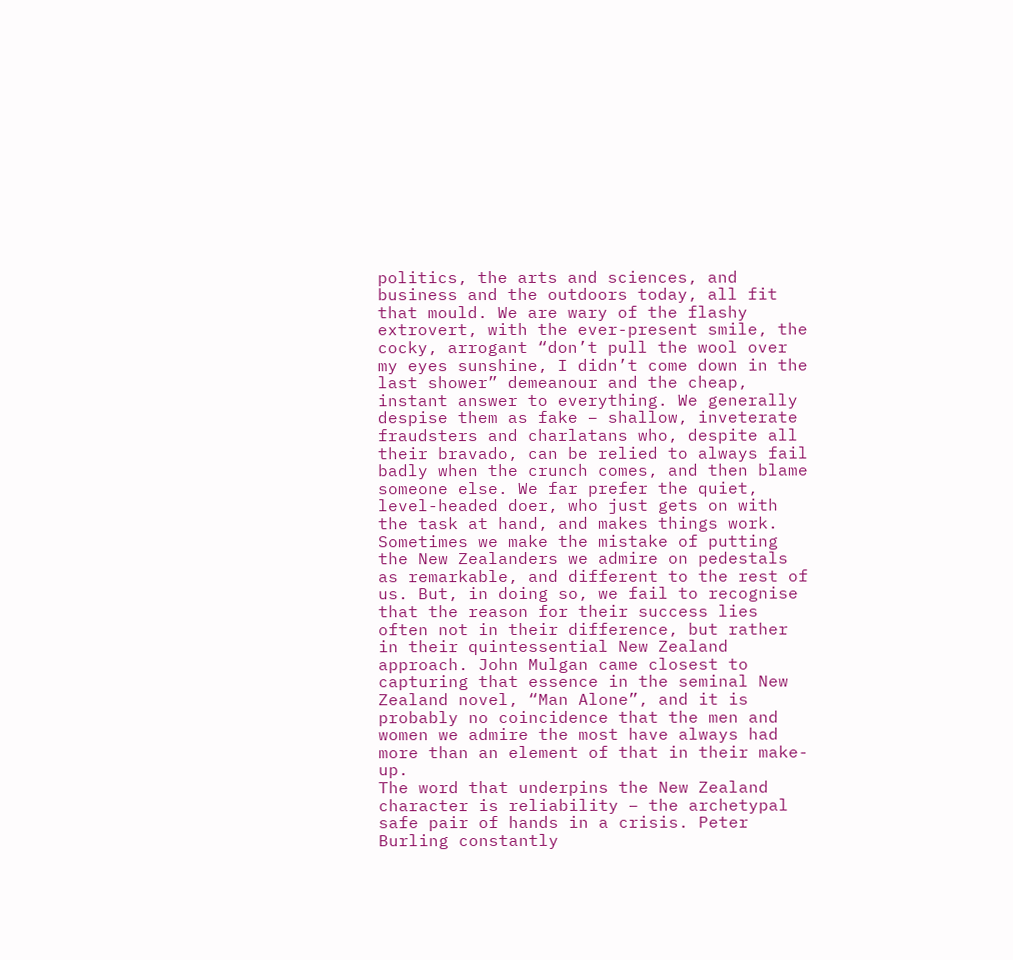politics, the arts and sciences, and business and the outdoors today, all fit that mould. We are wary of the flashy extrovert, with the ever-present smile, the cocky, arrogant “don’t pull the wool over my eyes sunshine, I didn’t come down in the last shower” demeanour and the cheap, instant answer to everything. We generally despise them as fake – shallow, inveterate fraudsters and charlatans who, despite all their bravado, can be relied to always fail badly when the crunch comes, and then blame someone else. We far prefer the quiet, level-headed doer, who just gets on with the task at hand, and makes things work.
Sometimes we make the mistake of putting the New Zealanders we admire on pedestals as remarkable, and different to the rest of us. But, in doing so, we fail to recognise that the reason for their success lies often not in their difference, but rather in their quintessential New Zealand approach. John Mulgan came closest to capturing that essence in the seminal New Zealand novel, “Man Alone”, and it is probably no coincidence that the men and women we admire the most have always had more than an element of that in their make-up.
The word that underpins the New Zealand character is reliability – the archetypal safe pair of hands in a crisis. Peter Burling constantly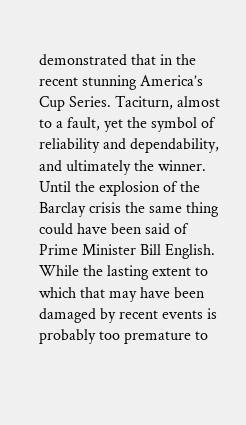demonstrated that in the recent stunning America’s Cup Series. Taciturn, almost to a fault, yet the symbol of reliability and dependability, and ultimately the winner. Until the explosion of the Barclay crisis the same thing could have been said of Prime Minister Bill English. While the lasting extent to which that may have been damaged by recent events is probably too premature to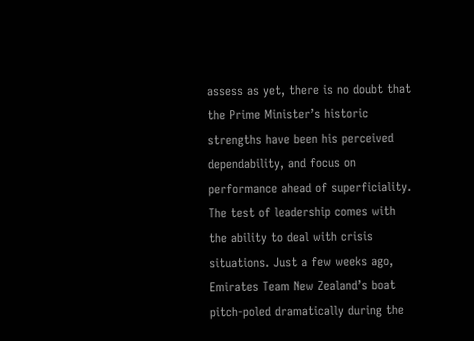assess as yet, there is no doubt that the Prime Minister’s historic strengths have been his perceived dependability, and focus on performance ahead of superficiality.
The test of leadership comes with the ability to deal with crisis situations. Just a few weeks ago, Emirates Team New Zealand’s boat pitch-poled dramatically during the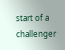start of a challenger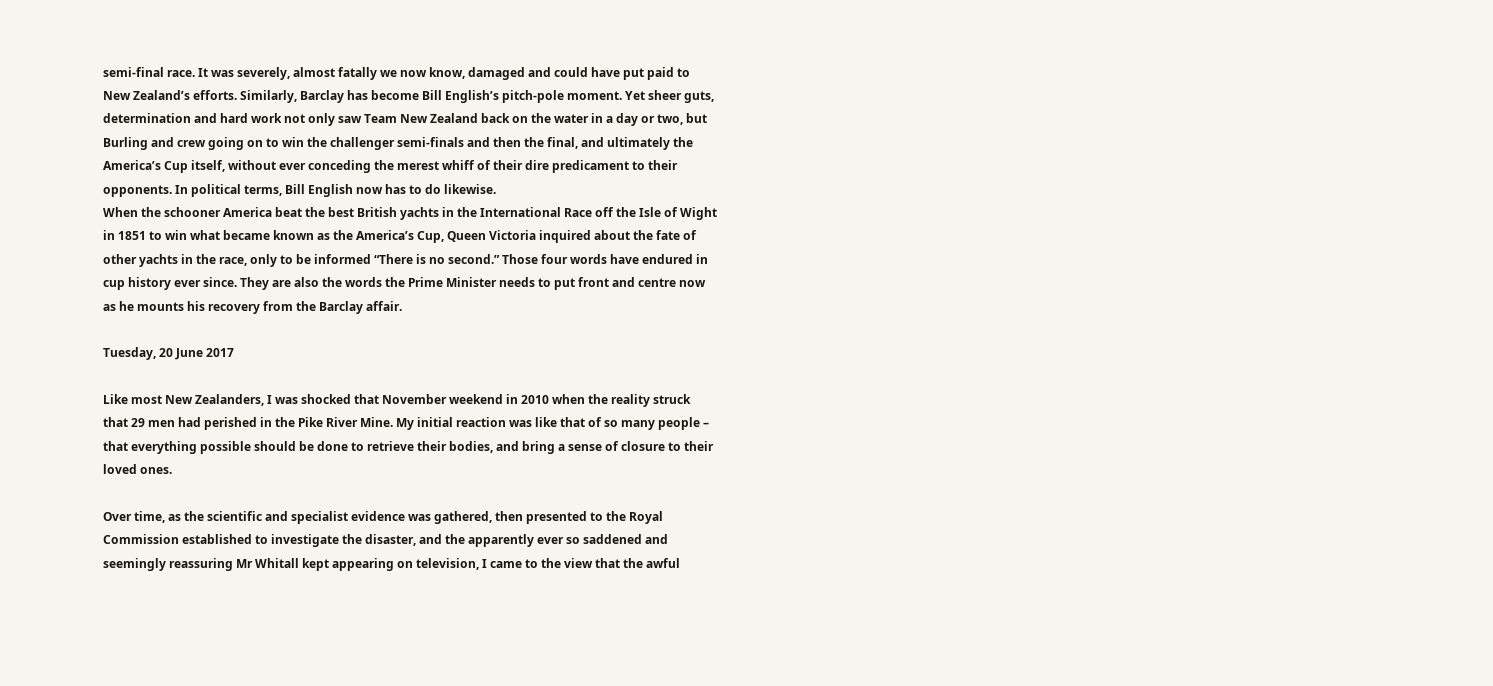semi-final race. It was severely, almost fatally we now know, damaged and could have put paid to New Zealand’s efforts. Similarly, Barclay has become Bill English’s pitch-pole moment. Yet sheer guts, determination and hard work not only saw Team New Zealand back on the water in a day or two, but Burling and crew going on to win the challenger semi-finals and then the final, and ultimately the America’s Cup itself, without ever conceding the merest whiff of their dire predicament to their opponents. In political terms, Bill English now has to do likewise.
When the schooner America beat the best British yachts in the International Race off the Isle of Wight in 1851 to win what became known as the America’s Cup, Queen Victoria inquired about the fate of other yachts in the race, only to be informed “There is no second.” Those four words have endured in cup history ever since. They are also the words the Prime Minister needs to put front and centre now as he mounts his recovery from the Barclay affair.

Tuesday, 20 June 2017

Like most New Zealanders, I was shocked that November weekend in 2010 when the reality struck that 29 men had perished in the Pike River Mine. My initial reaction was like that of so many people – that everything possible should be done to retrieve their bodies, and bring a sense of closure to their loved ones.

Over time, as the scientific and specialist evidence was gathered, then presented to the Royal Commission established to investigate the disaster, and the apparently ever so saddened and seemingly reassuring Mr Whitall kept appearing on television, I came to the view that the awful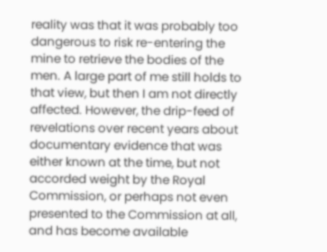reality was that it was probably too dangerous to risk re-entering the mine to retrieve the bodies of the men. A large part of me still holds to that view, but then I am not directly affected. However, the drip-feed of revelations over recent years about documentary evidence that was either known at the time, but not accorded weight by the Royal Commission, or perhaps not even presented to the Commission at all, and has become available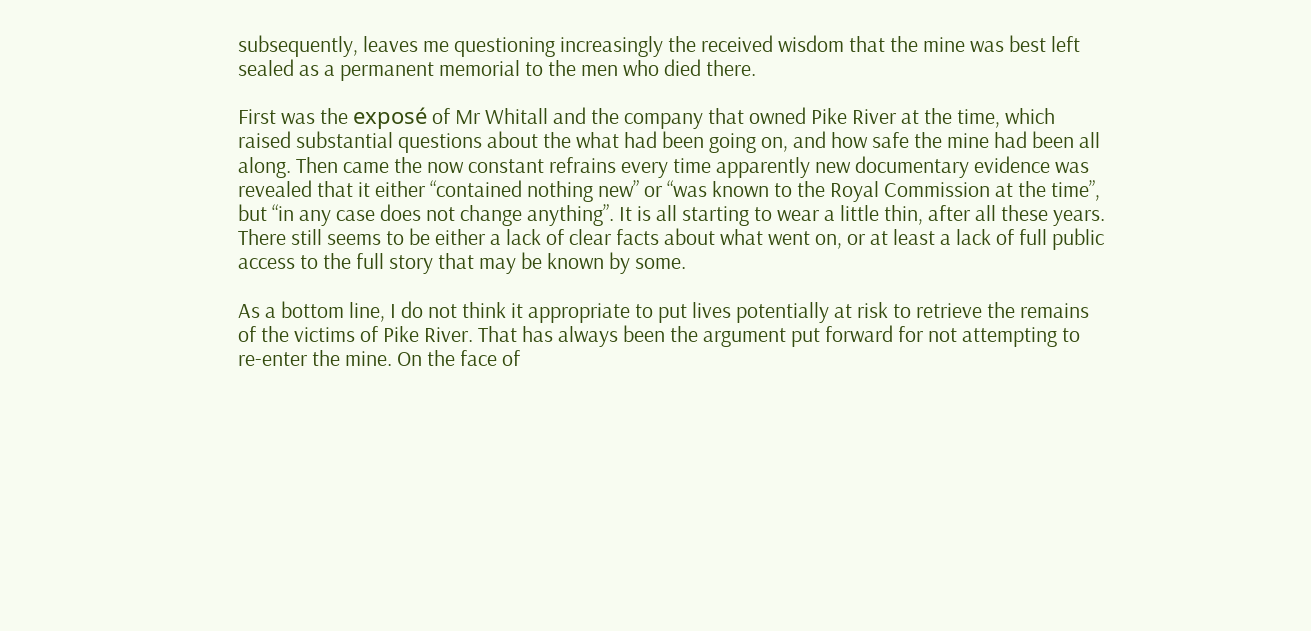subsequently, leaves me questioning increasingly the received wisdom that the mine was best left sealed as a permanent memorial to the men who died there.

First was the exposé of Mr Whitall and the company that owned Pike River at the time, which raised substantial questions about the what had been going on, and how safe the mine had been all along. Then came the now constant refrains every time apparently new documentary evidence was revealed that it either “contained nothing new” or “was known to the Royal Commission at the time”, but “in any case does not change anything”. It is all starting to wear a little thin, after all these years. There still seems to be either a lack of clear facts about what went on, or at least a lack of full public access to the full story that may be known by some.

As a bottom line, I do not think it appropriate to put lives potentially at risk to retrieve the remains of the victims of Pike River. That has always been the argument put forward for not attempting to re-enter the mine. On the face of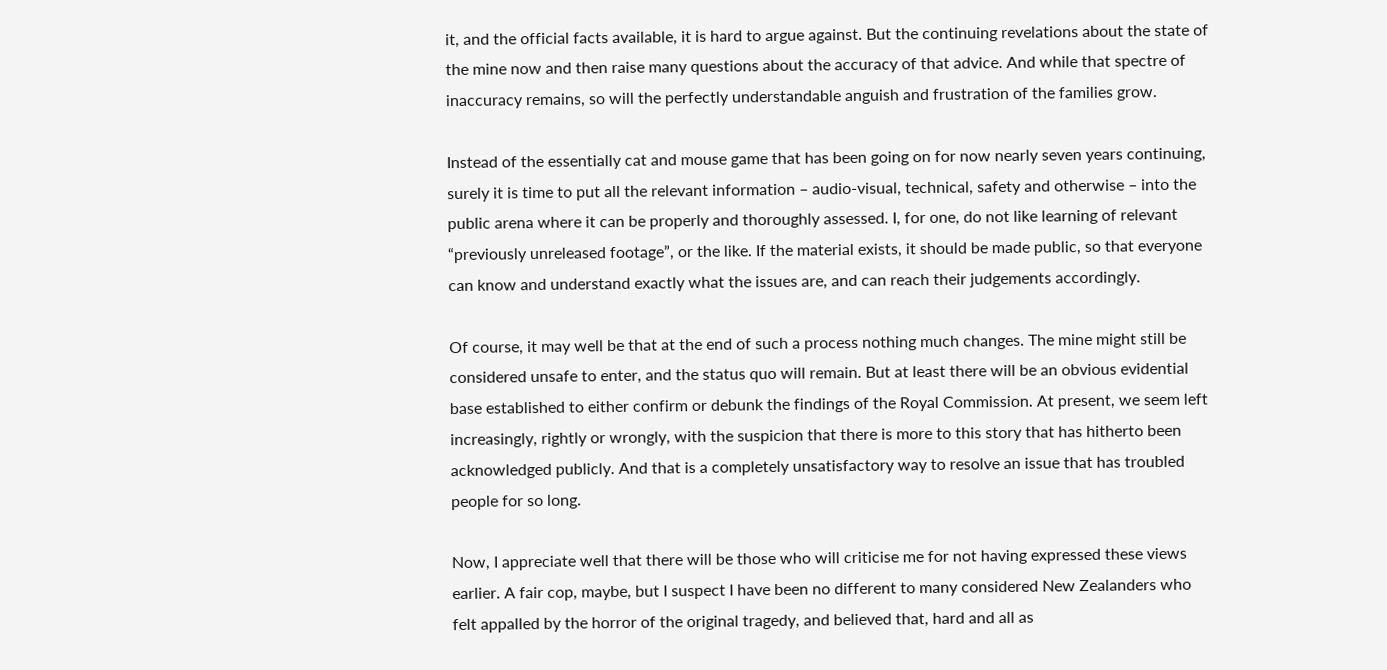it, and the official facts available, it is hard to argue against. But the continuing revelations about the state of the mine now and then raise many questions about the accuracy of that advice. And while that spectre of inaccuracy remains, so will the perfectly understandable anguish and frustration of the families grow.

Instead of the essentially cat and mouse game that has been going on for now nearly seven years continuing, surely it is time to put all the relevant information – audio-visual, technical, safety and otherwise – into the public arena where it can be properly and thoroughly assessed. I, for one, do not like learning of relevant “previously unreleased footage”, or the like. If the material exists, it should be made public, so that everyone can know and understand exactly what the issues are, and can reach their judgements accordingly.

Of course, it may well be that at the end of such a process nothing much changes. The mine might still be considered unsafe to enter, and the status quo will remain. But at least there will be an obvious evidential base established to either confirm or debunk the findings of the Royal Commission. At present, we seem left increasingly, rightly or wrongly, with the suspicion that there is more to this story that has hitherto been acknowledged publicly. And that is a completely unsatisfactory way to resolve an issue that has troubled people for so long.

Now, I appreciate well that there will be those who will criticise me for not having expressed these views earlier. A fair cop, maybe, but I suspect I have been no different to many considered New Zealanders who felt appalled by the horror of the original tragedy, and believed that, hard and all as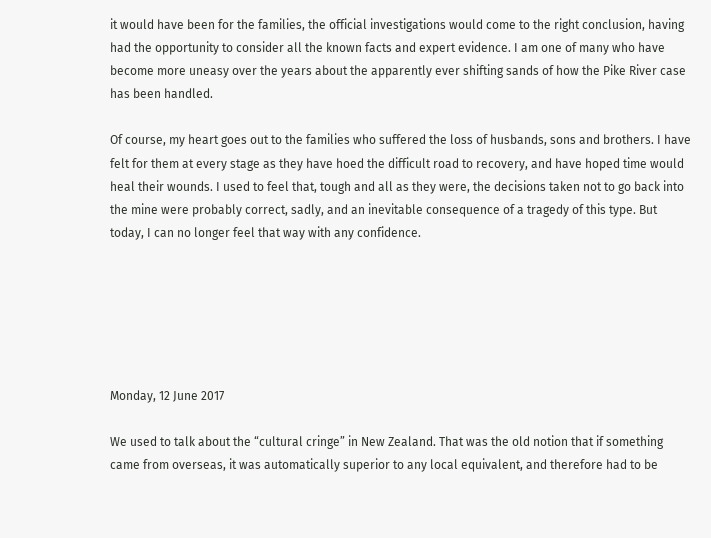it would have been for the families, the official investigations would come to the right conclusion, having had the opportunity to consider all the known facts and expert evidence. I am one of many who have become more uneasy over the years about the apparently ever shifting sands of how the Pike River case has been handled.

Of course, my heart goes out to the families who suffered the loss of husbands, sons and brothers. I have felt for them at every stage as they have hoed the difficult road to recovery, and have hoped time would heal their wounds. I used to feel that, tough and all as they were, the decisions taken not to go back into the mine were probably correct, sadly, and an inevitable consequence of a tragedy of this type. But today, I can no longer feel that way with any confidence.






Monday, 12 June 2017

We used to talk about the “cultural cringe” in New Zealand. That was the old notion that if something came from overseas, it was automatically superior to any local equivalent, and therefore had to be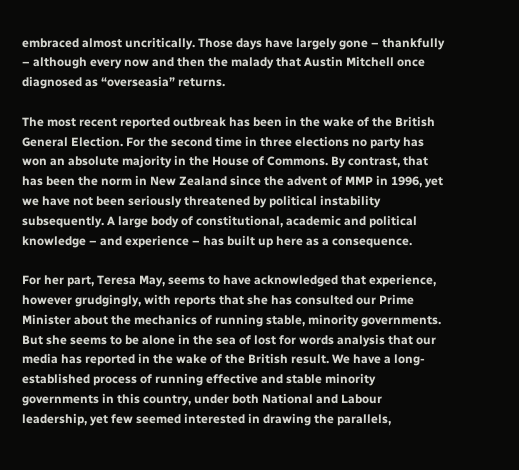embraced almost uncritically. Those days have largely gone – thankfully – although every now and then the malady that Austin Mitchell once diagnosed as “overseasia” returns.

The most recent reported outbreak has been in the wake of the British General Election. For the second time in three elections no party has won an absolute majority in the House of Commons. By contrast, that has been the norm in New Zealand since the advent of MMP in 1996, yet we have not been seriously threatened by political instability subsequently. A large body of constitutional, academic and political knowledge – and experience – has built up here as a consequence.

For her part, Teresa May, seems to have acknowledged that experience, however grudgingly, with reports that she has consulted our Prime Minister about the mechanics of running stable, minority governments. But she seems to be alone in the sea of lost for words analysis that our media has reported in the wake of the British result. We have a long-established process of running effective and stable minority governments in this country, under both National and Labour leadership, yet few seemed interested in drawing the parallels,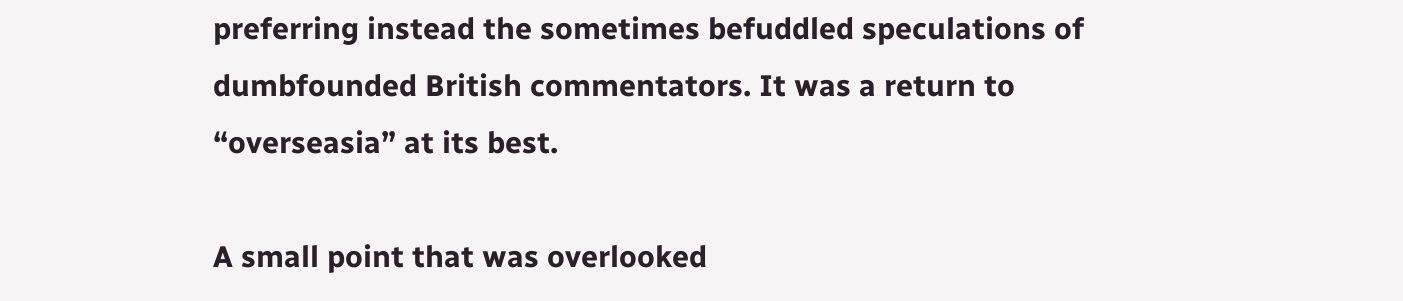preferring instead the sometimes befuddled speculations of dumbfounded British commentators. It was a return to “overseasia” at its best.

A small point that was overlooked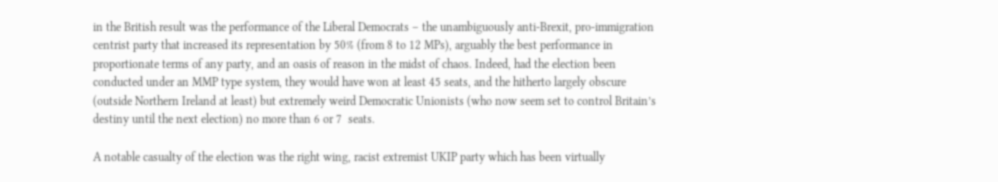in the British result was the performance of the Liberal Democrats – the unambiguously anti-Brexit, pro-immigration centrist party that increased its representation by 50% (from 8 to 12 MPs), arguably the best performance in proportionate terms of any party, and an oasis of reason in the midst of chaos. Indeed, had the election been conducted under an MMP type system, they would have won at least 45 seats, and the hitherto largely obscure (outside Northern Ireland at least) but extremely weird Democratic Unionists (who now seem set to control Britain’s destiny until the next election) no more than 6 or 7  seats.

A notable casualty of the election was the right wing, racist extremist UKIP party which has been virtually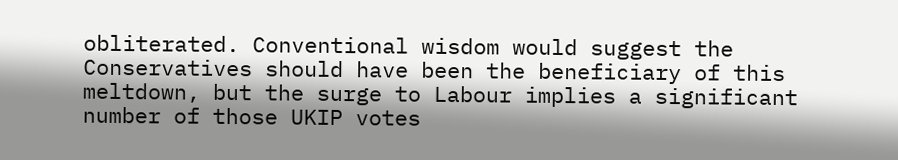obliterated. Conventional wisdom would suggest the Conservatives should have been the beneficiary of this meltdown, but the surge to Labour implies a significant number of those UKIP votes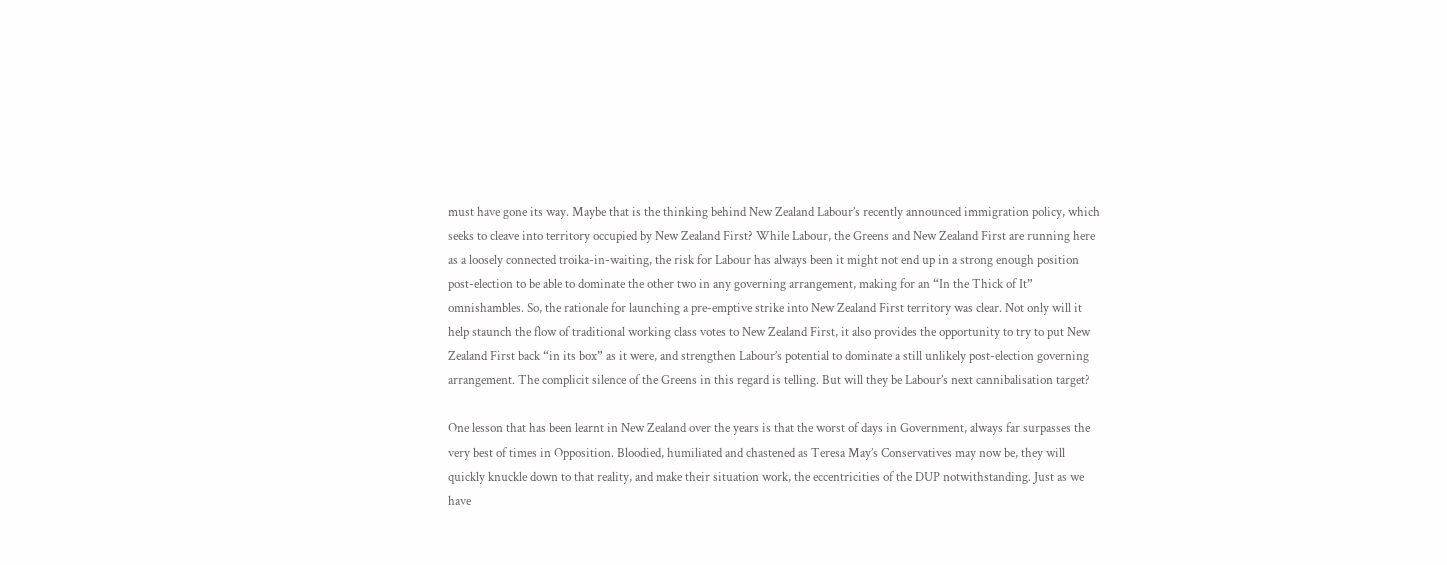must have gone its way. Maybe that is the thinking behind New Zealand Labour’s recently announced immigration policy, which seeks to cleave into territory occupied by New Zealand First? While Labour, the Greens and New Zealand First are running here as a loosely connected troika-in-waiting, the risk for Labour has always been it might not end up in a strong enough position post-election to be able to dominate the other two in any governing arrangement, making for an “In the Thick of It” omnishambles. So, the rationale for launching a pre-emptive strike into New Zealand First territory was clear. Not only will it help staunch the flow of traditional working class votes to New Zealand First, it also provides the opportunity to try to put New Zealand First back “in its box” as it were, and strengthen Labour’s potential to dominate a still unlikely post-election governing arrangement. The complicit silence of the Greens in this regard is telling. But will they be Labour’s next cannibalisation target?

One lesson that has been learnt in New Zealand over the years is that the worst of days in Government, always far surpasses the very best of times in Opposition. Bloodied, humiliated and chastened as Teresa May’s Conservatives may now be, they will quickly knuckle down to that reality, and make their situation work, the eccentricities of the DUP notwithstanding. Just as we have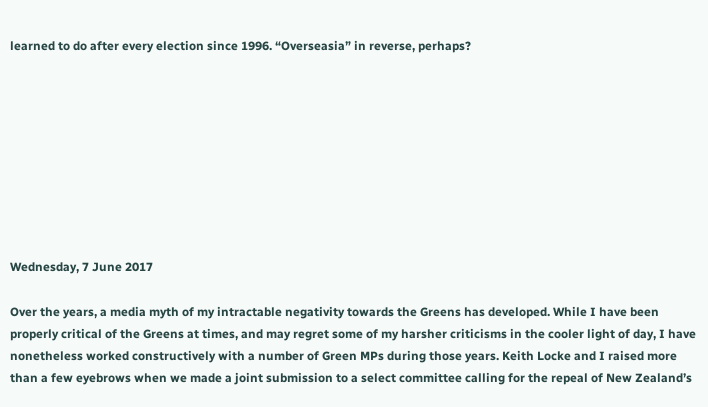learned to do after every election since 1996. “Overseasia” in reverse, perhaps?









Wednesday, 7 June 2017

Over the years, a media myth of my intractable negativity towards the Greens has developed. While I have been properly critical of the Greens at times, and may regret some of my harsher criticisms in the cooler light of day, I have nonetheless worked constructively with a number of Green MPs during those years. Keith Locke and I raised more than a few eyebrows when we made a joint submission to a select committee calling for the repeal of New Zealand’s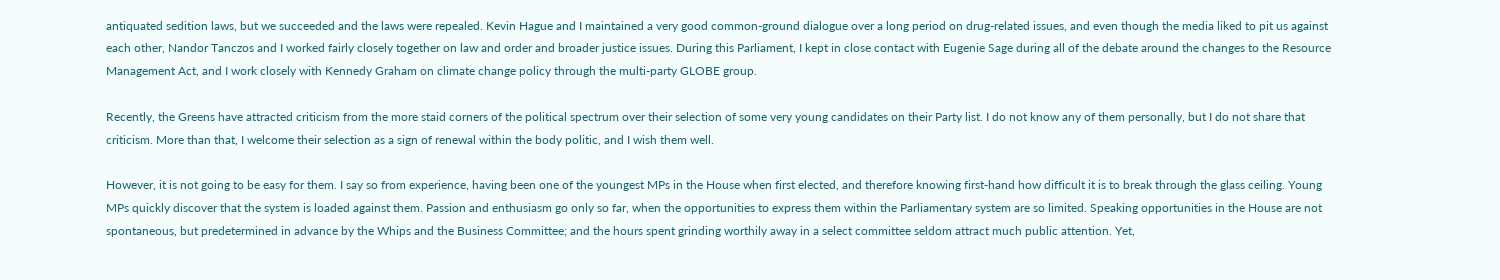antiquated sedition laws, but we succeeded and the laws were repealed. Kevin Hague and I maintained a very good common-ground dialogue over a long period on drug-related issues, and even though the media liked to pit us against each other, Nandor Tanczos and I worked fairly closely together on law and order and broader justice issues. During this Parliament, I kept in close contact with Eugenie Sage during all of the debate around the changes to the Resource Management Act, and I work closely with Kennedy Graham on climate change policy through the multi-party GLOBE group.

Recently, the Greens have attracted criticism from the more staid corners of the political spectrum over their selection of some very young candidates on their Party list. I do not know any of them personally, but I do not share that criticism. More than that, I welcome their selection as a sign of renewal within the body politic, and I wish them well.

However, it is not going to be easy for them. I say so from experience, having been one of the youngest MPs in the House when first elected, and therefore knowing first-hand how difficult it is to break through the glass ceiling. Young MPs quickly discover that the system is loaded against them. Passion and enthusiasm go only so far, when the opportunities to express them within the Parliamentary system are so limited. Speaking opportunities in the House are not spontaneous, but predetermined in advance by the Whips and the Business Committee; and the hours spent grinding worthily away in a select committee seldom attract much public attention. Yet,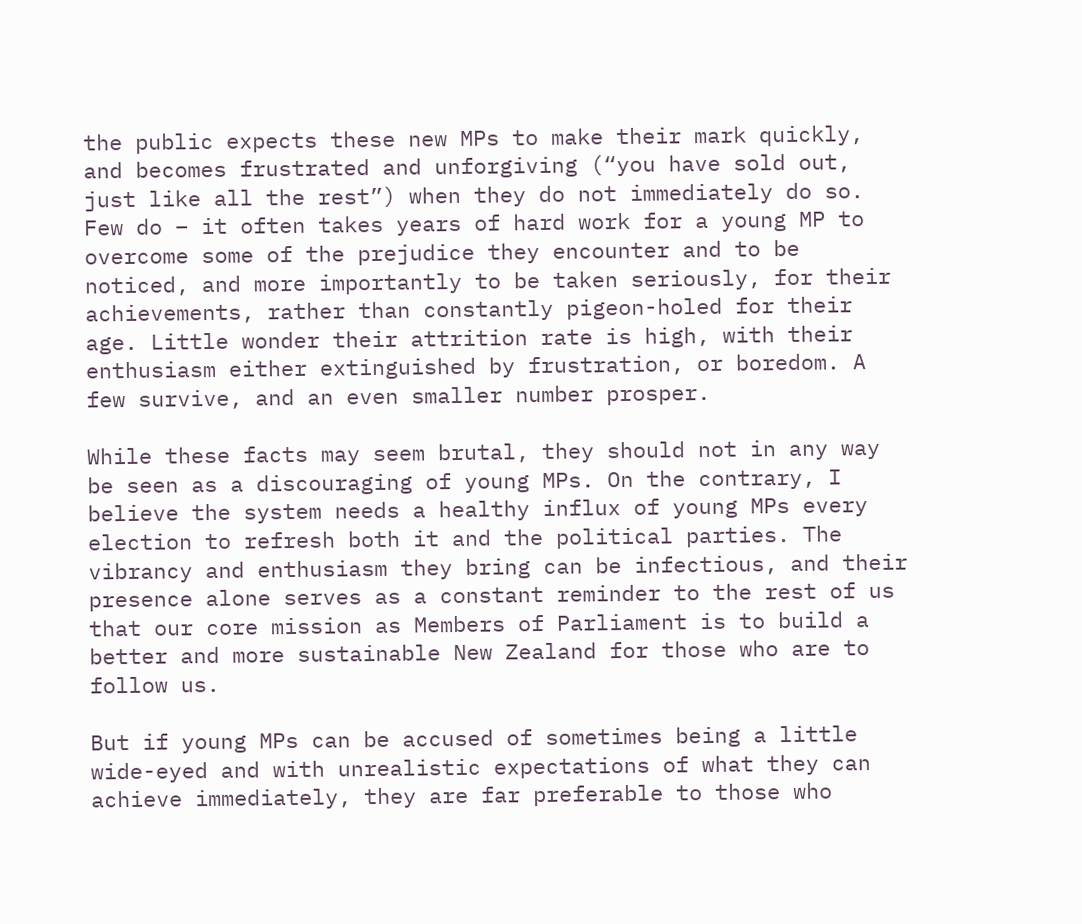the public expects these new MPs to make their mark quickly, and becomes frustrated and unforgiving (“you have sold out, just like all the rest”) when they do not immediately do so. Few do – it often takes years of hard work for a young MP to overcome some of the prejudice they encounter and to be noticed, and more importantly to be taken seriously, for their achievements, rather than constantly pigeon-holed for their age. Little wonder their attrition rate is high, with their enthusiasm either extinguished by frustration, or boredom. A few survive, and an even smaller number prosper.

While these facts may seem brutal, they should not in any way be seen as a discouraging of young MPs. On the contrary, I believe the system needs a healthy influx of young MPs every election to refresh both it and the political parties. The vibrancy and enthusiasm they bring can be infectious, and their presence alone serves as a constant reminder to the rest of us that our core mission as Members of Parliament is to build a better and more sustainable New Zealand for those who are to follow us.

But if young MPs can be accused of sometimes being a little wide-eyed and with unrealistic expectations of what they can achieve immediately, they are far preferable to those who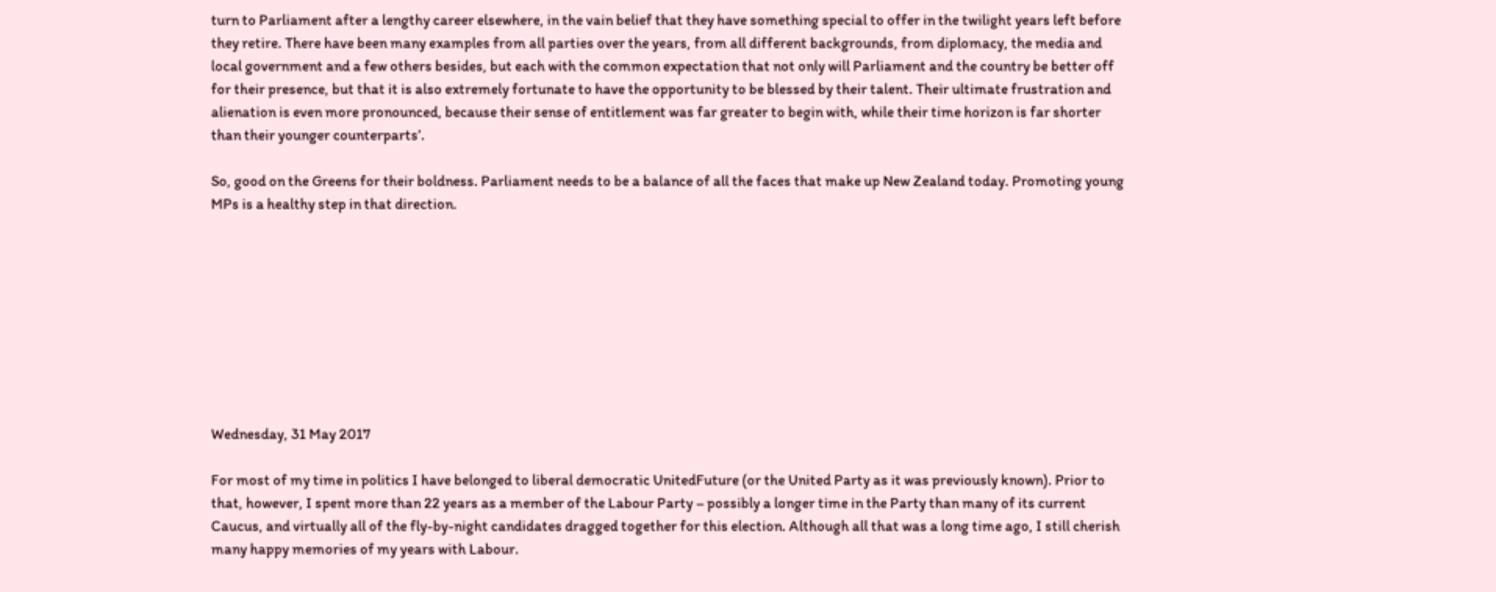turn to Parliament after a lengthy career elsewhere, in the vain belief that they have something special to offer in the twilight years left before they retire. There have been many examples from all parties over the years, from all different backgrounds, from diplomacy, the media and local government and a few others besides, but each with the common expectation that not only will Parliament and the country be better off for their presence, but that it is also extremely fortunate to have the opportunity to be blessed by their talent. Their ultimate frustration and alienation is even more pronounced, because their sense of entitlement was far greater to begin with, while their time horizon is far shorter than their younger counterparts’.

So, good on the Greens for their boldness. Parliament needs to be a balance of all the faces that make up New Zealand today. Promoting young MPs is a healthy step in that direction.









Wednesday, 31 May 2017

For most of my time in politics I have belonged to liberal democratic UnitedFuture (or the United Party as it was previously known). Prior to that, however, I spent more than 22 years as a member of the Labour Party – possibly a longer time in the Party than many of its current Caucus, and virtually all of the fly-by-night candidates dragged together for this election. Although all that was a long time ago, I still cherish many happy memories of my years with Labour.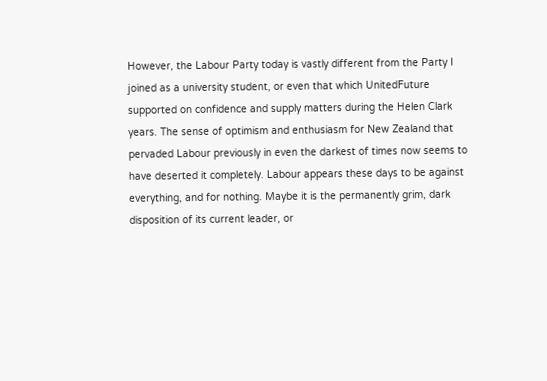However, the Labour Party today is vastly different from the Party I joined as a university student, or even that which UnitedFuture supported on confidence and supply matters during the Helen Clark years. The sense of optimism and enthusiasm for New Zealand that pervaded Labour previously in even the darkest of times now seems to have deserted it completely. Labour appears these days to be against everything, and for nothing. Maybe it is the permanently grim, dark disposition of its current leader, or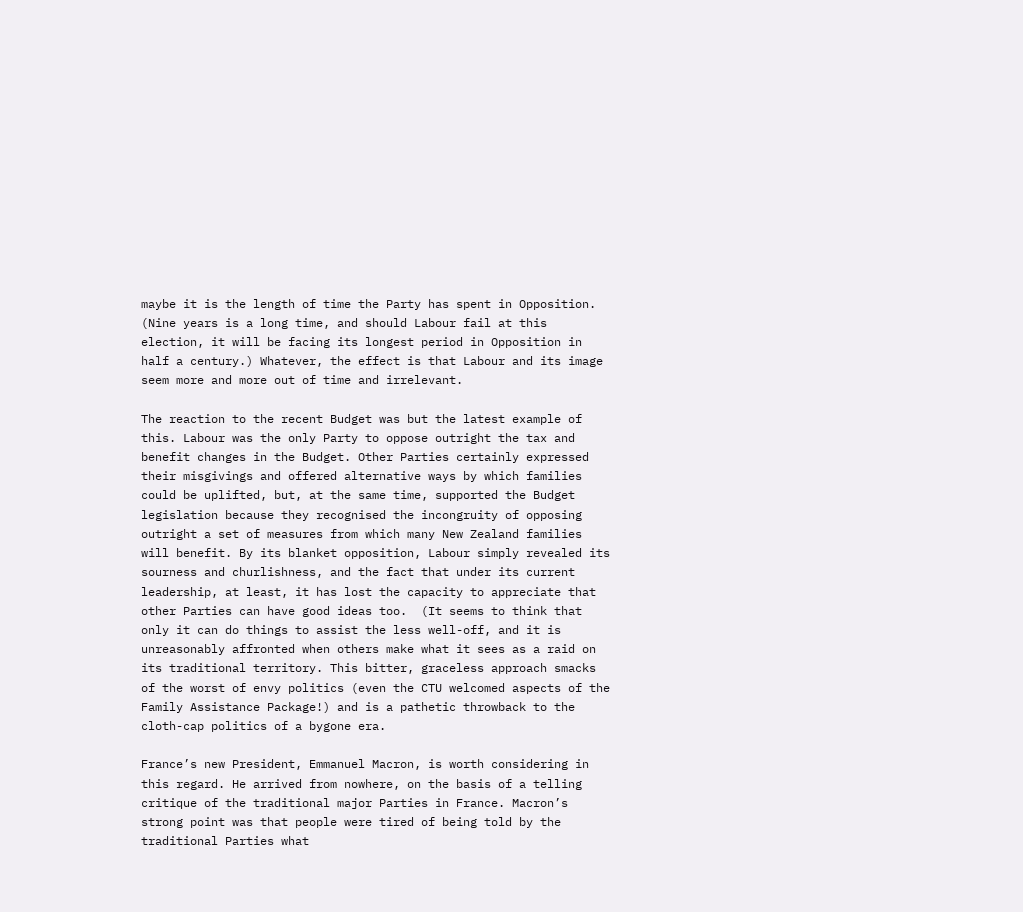maybe it is the length of time the Party has spent in Opposition. (Nine years is a long time, and should Labour fail at this election, it will be facing its longest period in Opposition in half a century.) Whatever, the effect is that Labour and its image seem more and more out of time and irrelevant.

The reaction to the recent Budget was but the latest example of this. Labour was the only Party to oppose outright the tax and benefit changes in the Budget. Other Parties certainly expressed their misgivings and offered alternative ways by which families could be uplifted, but, at the same time, supported the Budget legislation because they recognised the incongruity of opposing outright a set of measures from which many New Zealand families will benefit. By its blanket opposition, Labour simply revealed its sourness and churlishness, and the fact that under its current leadership, at least, it has lost the capacity to appreciate that other Parties can have good ideas too.  (It seems to think that only it can do things to assist the less well-off, and it is unreasonably affronted when others make what it sees as a raid on its traditional territory. This bitter, graceless approach smacks of the worst of envy politics (even the CTU welcomed aspects of the Family Assistance Package!) and is a pathetic throwback to the cloth-cap politics of a bygone era.

France’s new President, Emmanuel Macron, is worth considering in this regard. He arrived from nowhere, on the basis of a telling critique of the traditional major Parties in France. Macron’s strong point was that people were tired of being told by the traditional Parties what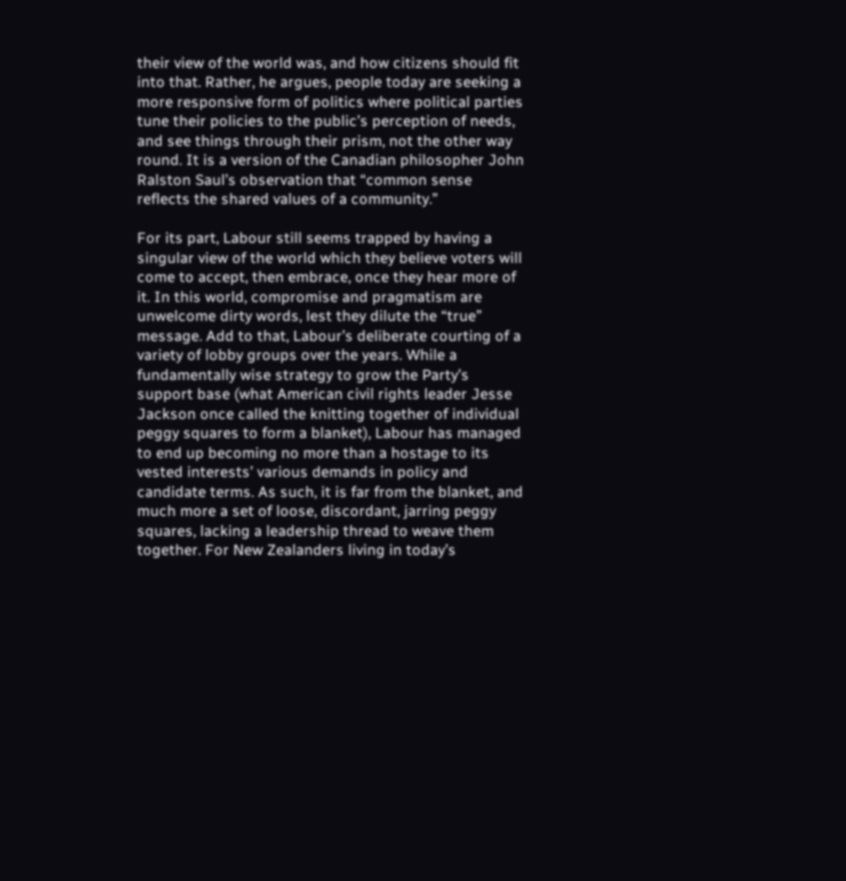their view of the world was, and how citizens should fit into that. Rather, he argues, people today are seeking a more responsive form of politics where political parties tune their policies to the public’s perception of needs, and see things through their prism, not the other way round. It is a version of the Canadian philosopher John Ralston Saul’s observation that “common sense reflects the shared values of a community.”

For its part, Labour still seems trapped by having a singular view of the world which they believe voters will come to accept, then embrace, once they hear more of it. In this world, compromise and pragmatism are unwelcome dirty words, lest they dilute the “true” message. Add to that, Labour’s deliberate courting of a variety of lobby groups over the years. While a fundamentally wise strategy to grow the Party’s support base (what American civil rights leader Jesse Jackson once called the knitting together of individual peggy squares to form a blanket), Labour has managed to end up becoming no more than a hostage to its vested interests’ various demands in policy and candidate terms. As such, it is far from the blanket, and much more a set of loose, discordant, jarring peggy squares, lacking a leadership thread to weave them together. For New Zealanders living in today’s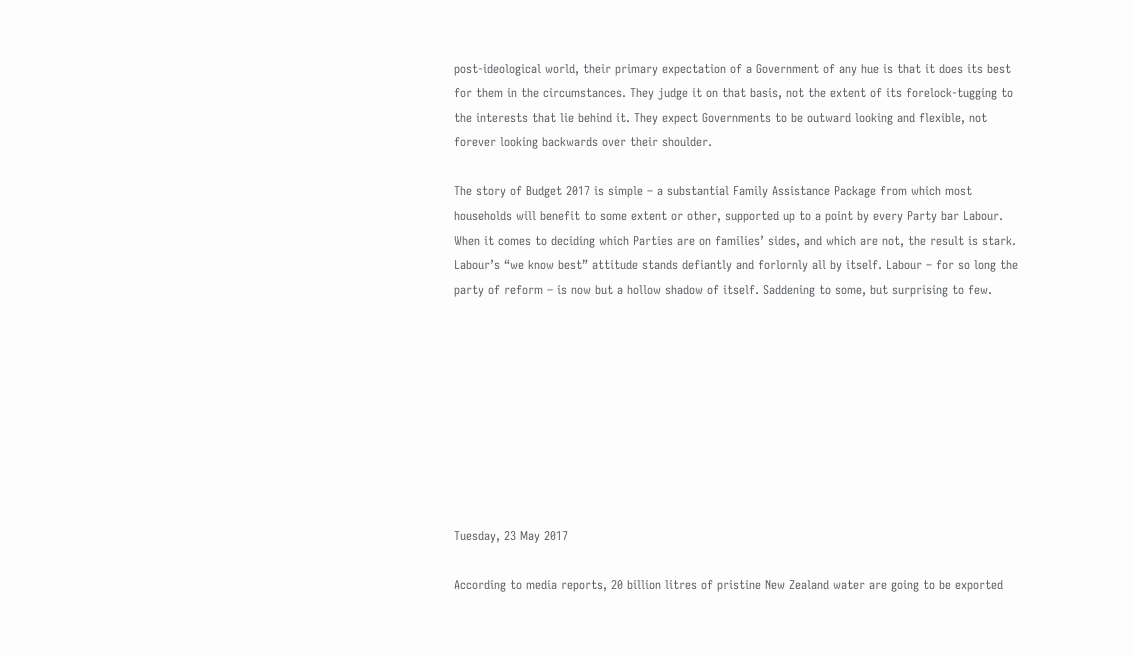post-ideological world, their primary expectation of a Government of any hue is that it does its best for them in the circumstances. They judge it on that basis, not the extent of its forelock-tugging to the interests that lie behind it. They expect Governments to be outward looking and flexible, not forever looking backwards over their shoulder.

The story of Budget 2017 is simple – a substantial Family Assistance Package from which most households will benefit to some extent or other, supported up to a point by every Party bar Labour. When it comes to deciding which Parties are on families’ sides, and which are not, the result is stark. Labour’s “we know best” attitude stands defiantly and forlornly all by itself. Labour – for so long the party of reform – is now but a hollow shadow of itself. Saddening to some, but surprising to few.









Tuesday, 23 May 2017

According to media reports, 20 billion litres of pristine New Zealand water are going to be exported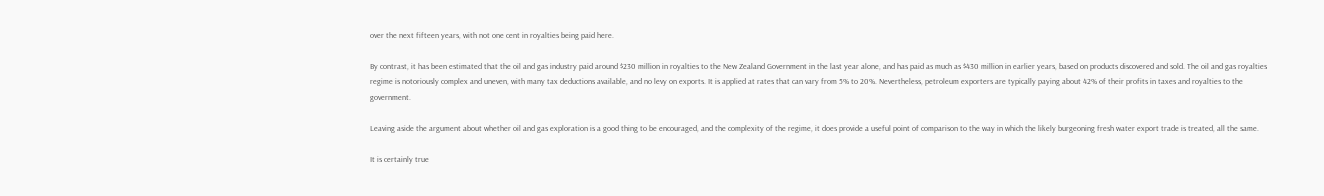over the next fifteen years, with not one cent in royalties being paid here.

By contrast, it has been estimated that the oil and gas industry paid around $230 million in royalties to the New Zealand Government in the last year alone, and has paid as much as $430 million in earlier years, based on products discovered and sold. The oil and gas royalties regime is notoriously complex and uneven, with many tax deductions available, and no levy on exports. It is applied at rates that can vary from 5% to 20%. Nevertheless, petroleum exporters are typically paying about 42% of their profits in taxes and royalties to the government.

Leaving aside the argument about whether oil and gas exploration is a good thing to be encouraged, and the complexity of the regime, it does provide a useful point of comparison to the way in which the likely burgeoning fresh water export trade is treated, all the same.

It is certainly true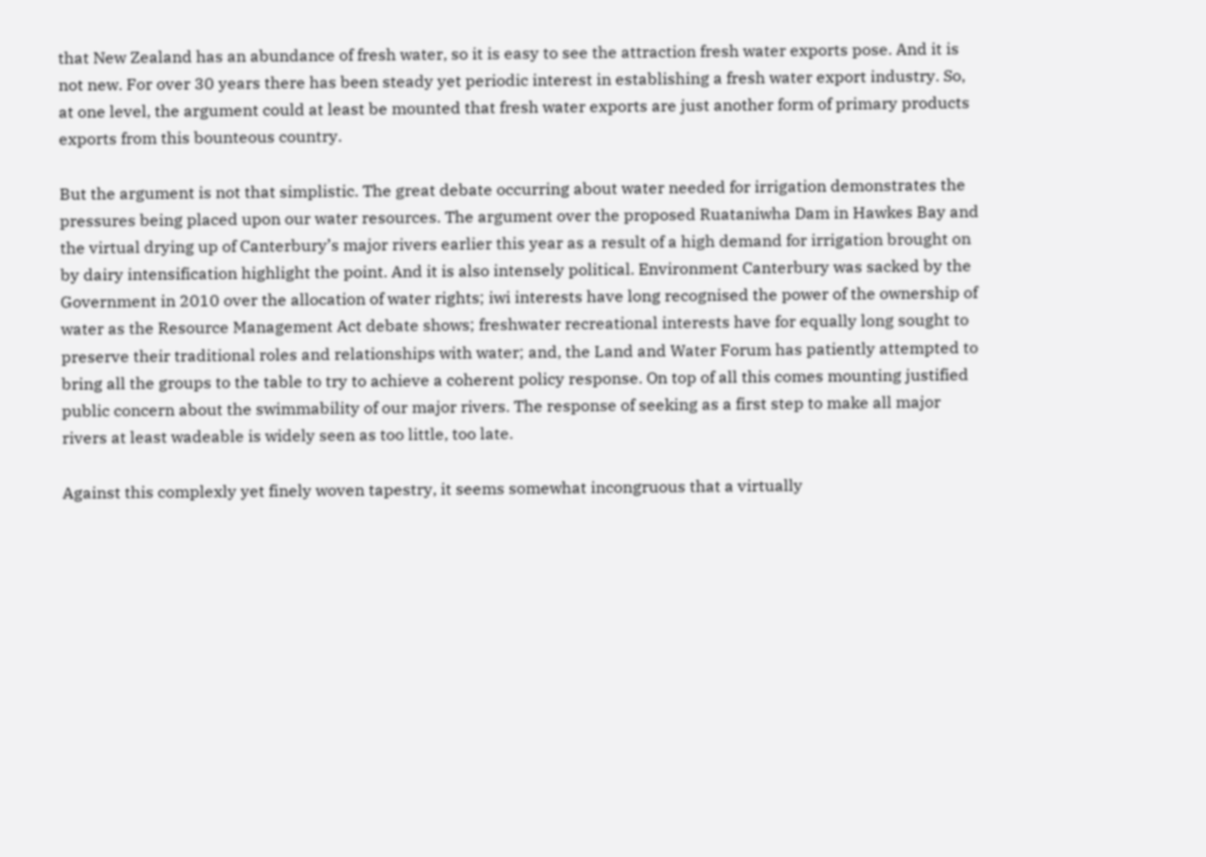that New Zealand has an abundance of fresh water, so it is easy to see the attraction fresh water exports pose. And it is not new. For over 30 years there has been steady yet periodic interest in establishing a fresh water export industry. So, at one level, the argument could at least be mounted that fresh water exports are just another form of primary products exports from this bounteous country.

But the argument is not that simplistic. The great debate occurring about water needed for irrigation demonstrates the pressures being placed upon our water resources. The argument over the proposed Ruataniwha Dam in Hawkes Bay and the virtual drying up of Canterbury’s major rivers earlier this year as a result of a high demand for irrigation brought on by dairy intensification highlight the point. And it is also intensely political. Environment Canterbury was sacked by the Government in 2010 over the allocation of water rights; iwi interests have long recognised the power of the ownership of water as the Resource Management Act debate shows; freshwater recreational interests have for equally long sought to preserve their traditional roles and relationships with water; and, the Land and Water Forum has patiently attempted to bring all the groups to the table to try to achieve a coherent policy response. On top of all this comes mounting justified public concern about the swimmability of our major rivers. The response of seeking as a first step to make all major rivers at least wadeable is widely seen as too little, too late.

Against this complexly yet finely woven tapestry, it seems somewhat incongruous that a virtually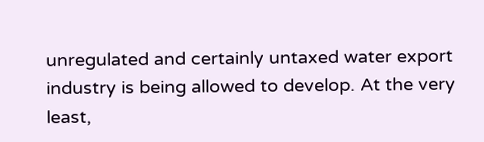unregulated and certainly untaxed water export industry is being allowed to develop. At the very least,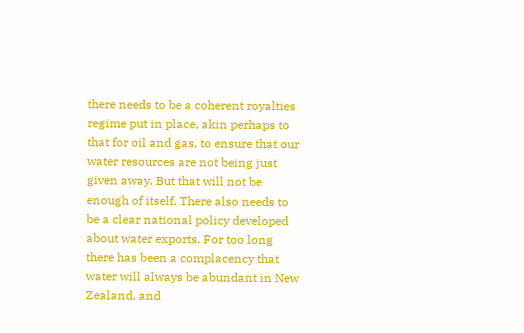there needs to be a coherent royalties regime put in place, akin perhaps to that for oil and gas, to ensure that our water resources are not being just given away. But that will not be enough of itself. There also needs to be a clear national policy developed about water exports. For too long there has been a complacency that water will always be abundant in New Zealand, and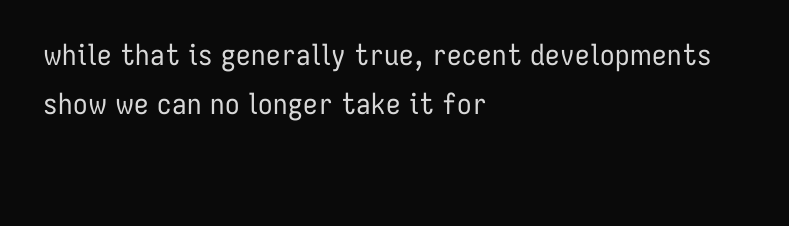while that is generally true, recent developments show we can no longer take it for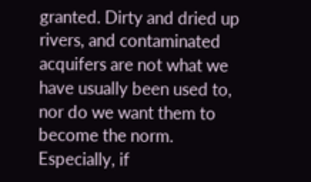granted. Dirty and dried up rivers, and contaminated acquifers are not what we have usually been used to, nor do we want them to become the norm. Especially, if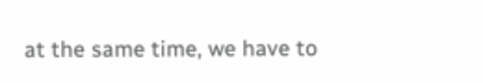at the same time, we have to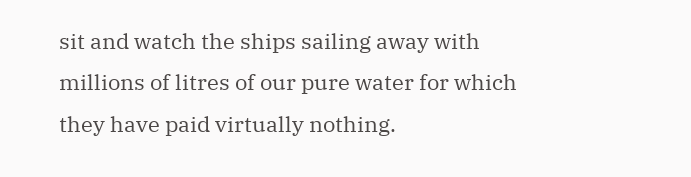sit and watch the ships sailing away with millions of litres of our pure water for which they have paid virtually nothing.